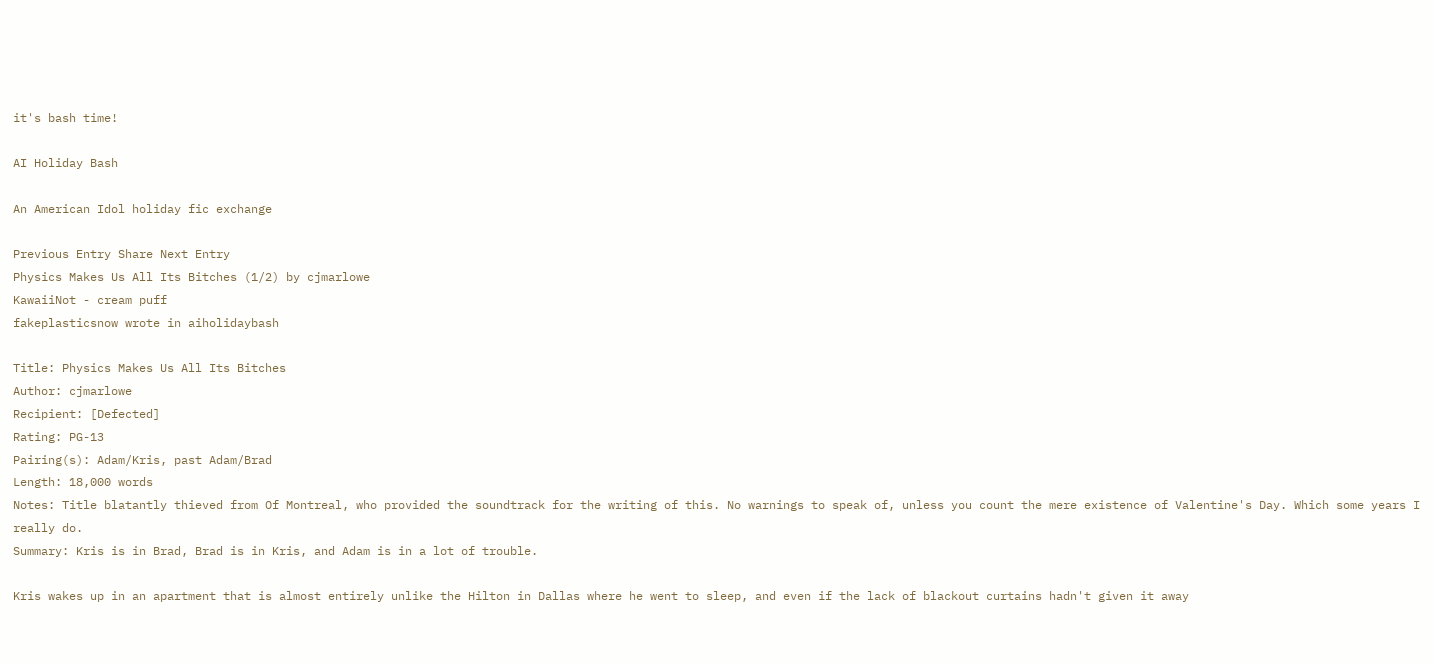it's bash time!

AI Holiday Bash

An American Idol holiday fic exchange

Previous Entry Share Next Entry
Physics Makes Us All Its Bitches (1/2) by cjmarlowe
KawaiiNot - cream puff
fakeplasticsnow wrote in aiholidaybash

Title: Physics Makes Us All Its Bitches
Author: cjmarlowe
Recipient: [Defected]
Rating: PG-13
Pairing(s): Adam/Kris, past Adam/Brad
Length: 18,000 words
Notes: Title blatantly thieved from Of Montreal, who provided the soundtrack for the writing of this. No warnings to speak of, unless you count the mere existence of Valentine's Day. Which some years I really do.
Summary: Kris is in Brad, Brad is in Kris, and Adam is in a lot of trouble.

Kris wakes up in an apartment that is almost entirely unlike the Hilton in Dallas where he went to sleep, and even if the lack of blackout curtains hadn't given it away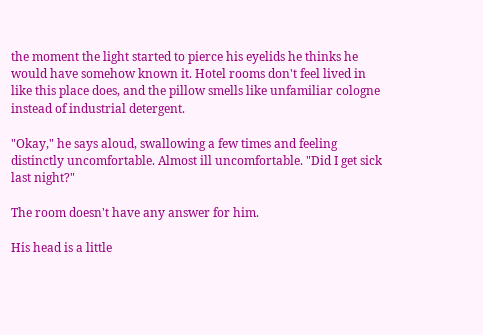the moment the light started to pierce his eyelids he thinks he would have somehow known it. Hotel rooms don't feel lived in like this place does, and the pillow smells like unfamiliar cologne instead of industrial detergent.

"Okay," he says aloud, swallowing a few times and feeling distinctly uncomfortable. Almost ill uncomfortable. "Did I get sick last night?"

The room doesn't have any answer for him.

His head is a little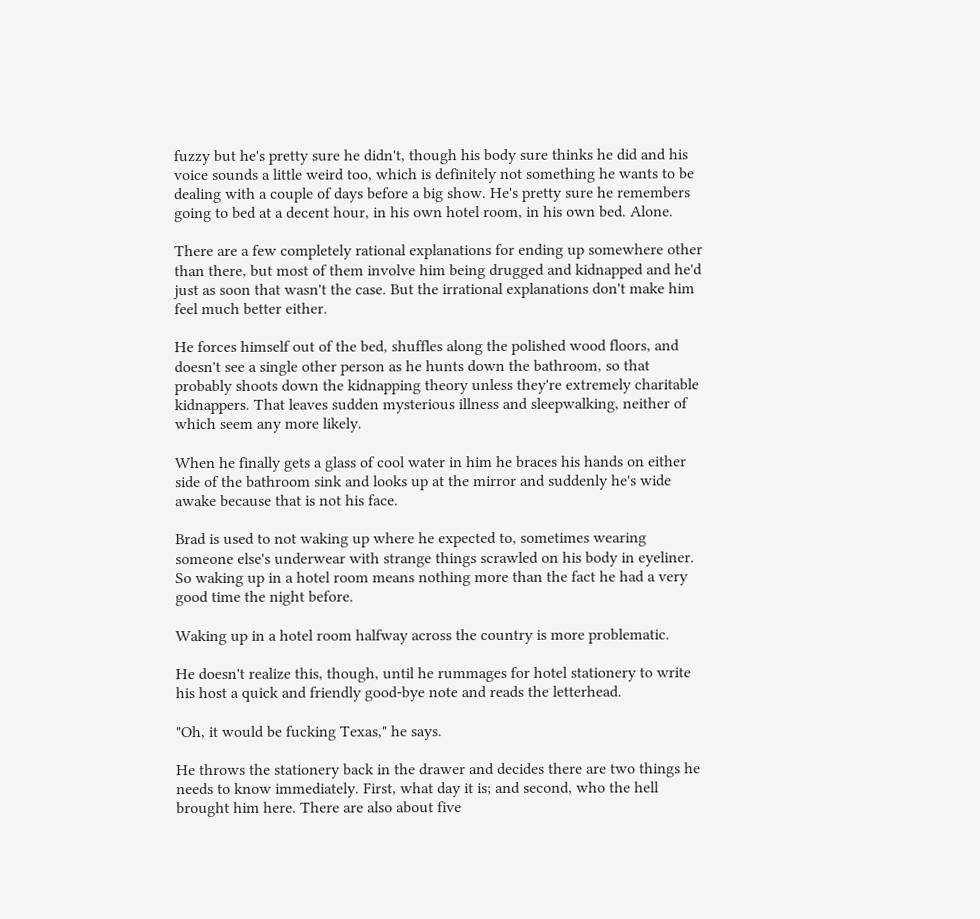fuzzy but he's pretty sure he didn't, though his body sure thinks he did and his voice sounds a little weird too, which is definitely not something he wants to be dealing with a couple of days before a big show. He's pretty sure he remembers going to bed at a decent hour, in his own hotel room, in his own bed. Alone.

There are a few completely rational explanations for ending up somewhere other than there, but most of them involve him being drugged and kidnapped and he'd just as soon that wasn't the case. But the irrational explanations don't make him feel much better either.

He forces himself out of the bed, shuffles along the polished wood floors, and doesn't see a single other person as he hunts down the bathroom, so that probably shoots down the kidnapping theory unless they're extremely charitable kidnappers. That leaves sudden mysterious illness and sleepwalking, neither of which seem any more likely.

When he finally gets a glass of cool water in him he braces his hands on either side of the bathroom sink and looks up at the mirror and suddenly he's wide awake because that is not his face.

Brad is used to not waking up where he expected to, sometimes wearing someone else's underwear with strange things scrawled on his body in eyeliner. So waking up in a hotel room means nothing more than the fact he had a very good time the night before.

Waking up in a hotel room halfway across the country is more problematic.

He doesn't realize this, though, until he rummages for hotel stationery to write his host a quick and friendly good-bye note and reads the letterhead.

"Oh, it would be fucking Texas," he says.

He throws the stationery back in the drawer and decides there are two things he needs to know immediately. First, what day it is; and second, who the hell brought him here. There are also about five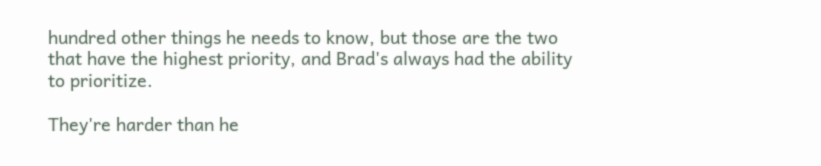hundred other things he needs to know, but those are the two that have the highest priority, and Brad's always had the ability to prioritize.

They're harder than he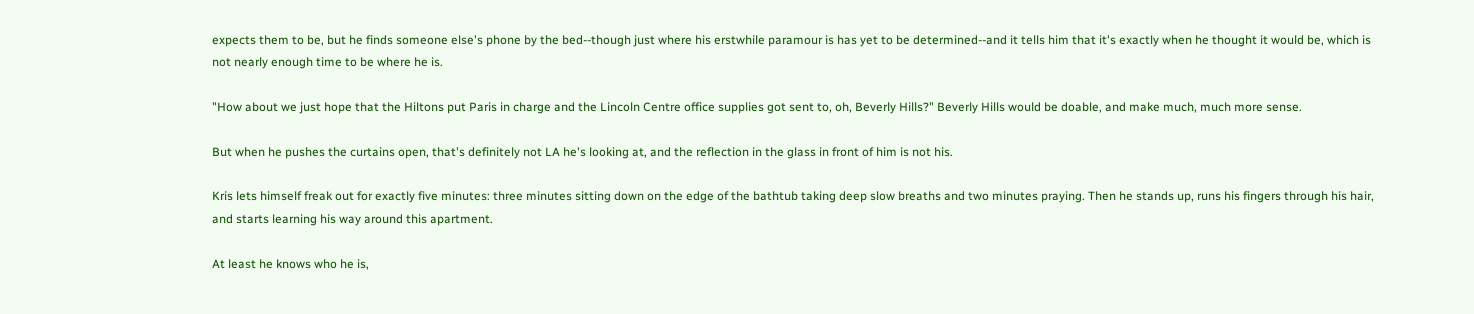expects them to be, but he finds someone else's phone by the bed--though just where his erstwhile paramour is has yet to be determined--and it tells him that it's exactly when he thought it would be, which is not nearly enough time to be where he is.

"How about we just hope that the Hiltons put Paris in charge and the Lincoln Centre office supplies got sent to, oh, Beverly Hills?" Beverly Hills would be doable, and make much, much more sense.

But when he pushes the curtains open, that's definitely not LA he's looking at, and the reflection in the glass in front of him is not his.

Kris lets himself freak out for exactly five minutes: three minutes sitting down on the edge of the bathtub taking deep slow breaths and two minutes praying. Then he stands up, runs his fingers through his hair, and starts learning his way around this apartment.

At least he knows who he is,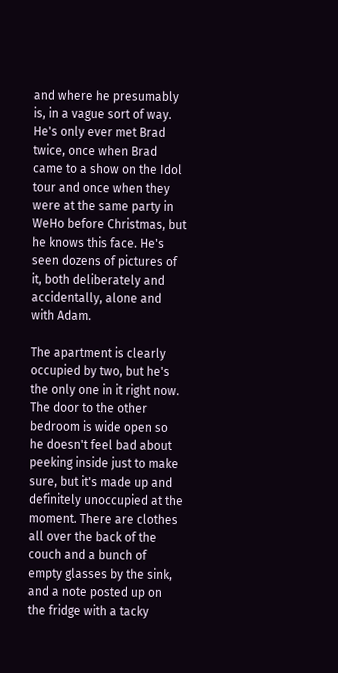and where he presumably is, in a vague sort of way. He's only ever met Brad twice, once when Brad came to a show on the Idol tour and once when they were at the same party in WeHo before Christmas, but he knows this face. He's seen dozens of pictures of it, both deliberately and accidentally, alone and with Adam.

The apartment is clearly occupied by two, but he's the only one in it right now. The door to the other bedroom is wide open so he doesn't feel bad about peeking inside just to make sure, but it's made up and definitely unoccupied at the moment. There are clothes all over the back of the couch and a bunch of empty glasses by the sink, and a note posted up on the fridge with a tacky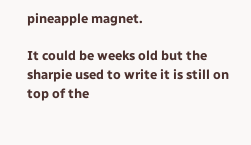pineapple magnet.

It could be weeks old but the sharpie used to write it is still on top of the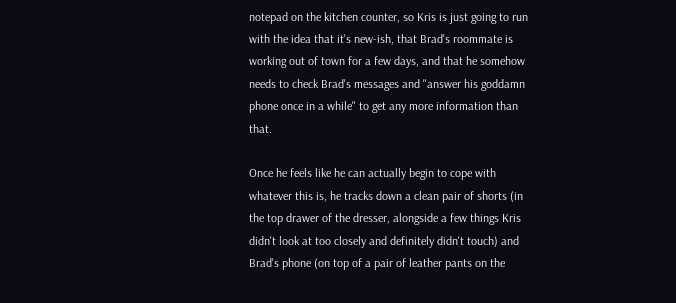notepad on the kitchen counter, so Kris is just going to run with the idea that it's new-ish, that Brad's roommate is working out of town for a few days, and that he somehow needs to check Brad's messages and "answer his goddamn phone once in a while" to get any more information than that.

Once he feels like he can actually begin to cope with whatever this is, he tracks down a clean pair of shorts (in the top drawer of the dresser, alongside a few things Kris didn't look at too closely and definitely didn't touch) and Brad's phone (on top of a pair of leather pants on the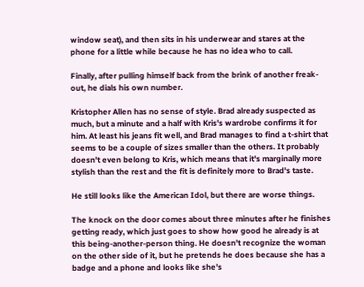window seat), and then sits in his underwear and stares at the phone for a little while because he has no idea who to call.

Finally, after pulling himself back from the brink of another freak-out, he dials his own number.

Kristopher Allen has no sense of style. Brad already suspected as much, but a minute and a half with Kris's wardrobe confirms it for him. At least his jeans fit well, and Brad manages to find a t-shirt that seems to be a couple of sizes smaller than the others. It probably doesn't even belong to Kris, which means that it's marginally more stylish than the rest and the fit is definitely more to Brad's taste.

He still looks like the American Idol, but there are worse things.

The knock on the door comes about three minutes after he finishes getting ready, which just goes to show how good he already is at this being-another-person thing. He doesn't recognize the woman on the other side of it, but he pretends he does because she has a badge and a phone and looks like she's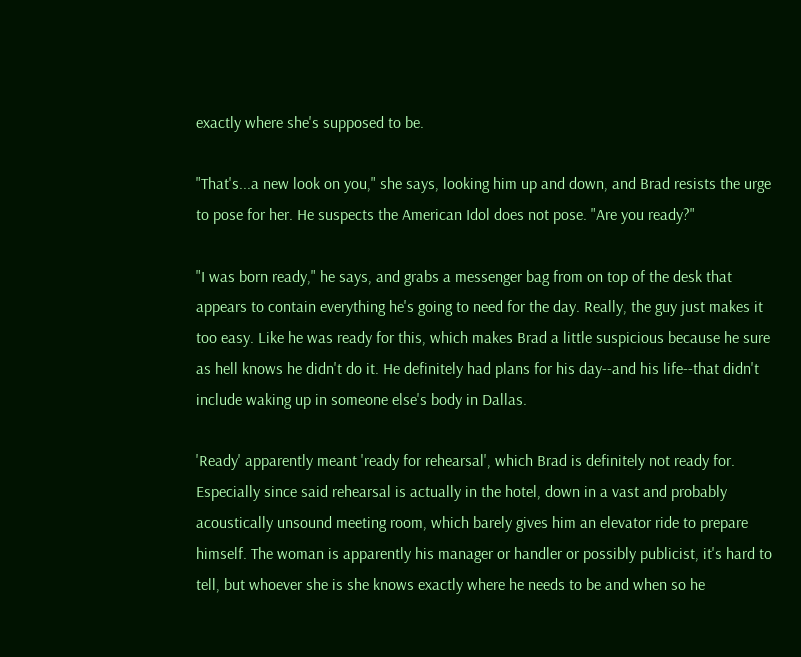exactly where she's supposed to be.

"That's...a new look on you," she says, looking him up and down, and Brad resists the urge to pose for her. He suspects the American Idol does not pose. "Are you ready?"

"I was born ready," he says, and grabs a messenger bag from on top of the desk that appears to contain everything he's going to need for the day. Really, the guy just makes it too easy. Like he was ready for this, which makes Brad a little suspicious because he sure as hell knows he didn't do it. He definitely had plans for his day--and his life--that didn't include waking up in someone else's body in Dallas.

'Ready' apparently meant 'ready for rehearsal', which Brad is definitely not ready for. Especially since said rehearsal is actually in the hotel, down in a vast and probably acoustically unsound meeting room, which barely gives him an elevator ride to prepare himself. The woman is apparently his manager or handler or possibly publicist, it's hard to tell, but whoever she is she knows exactly where he needs to be and when so he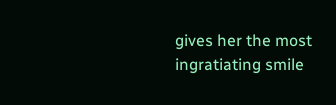gives her the most ingratiating smile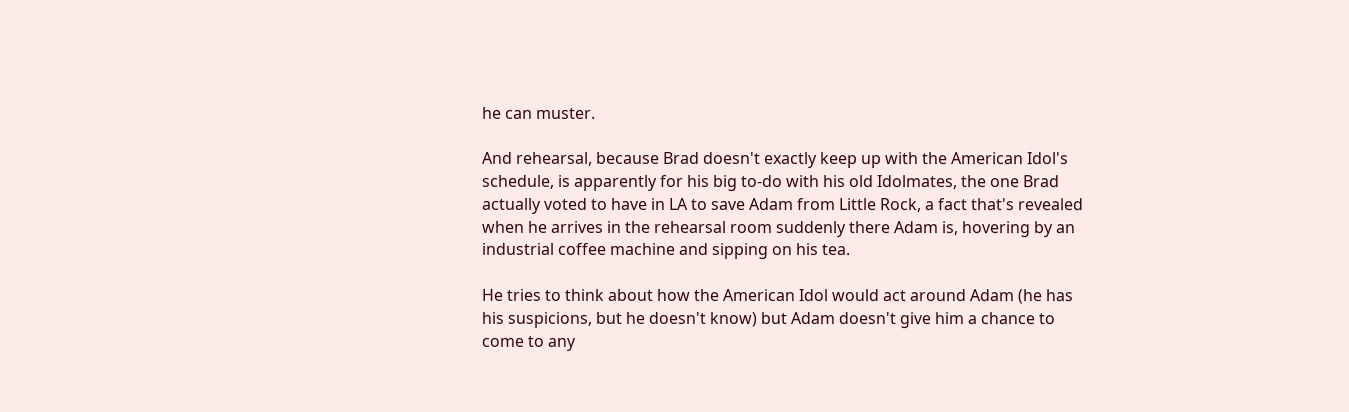he can muster.

And rehearsal, because Brad doesn't exactly keep up with the American Idol's schedule, is apparently for his big to-do with his old Idolmates, the one Brad actually voted to have in LA to save Adam from Little Rock, a fact that's revealed when he arrives in the rehearsal room suddenly there Adam is, hovering by an industrial coffee machine and sipping on his tea.

He tries to think about how the American Idol would act around Adam (he has his suspicions, but he doesn't know) but Adam doesn't give him a chance to come to any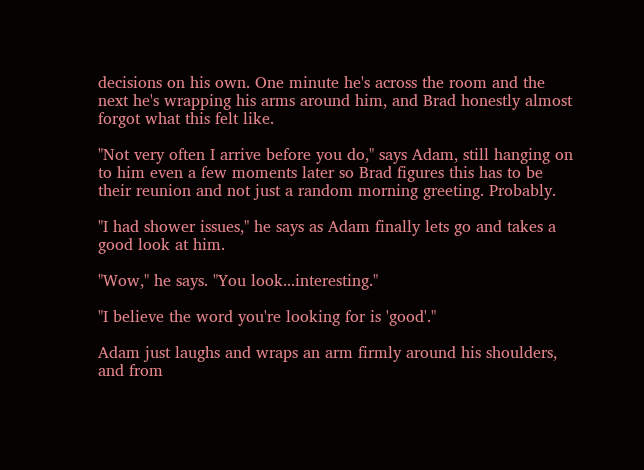decisions on his own. One minute he's across the room and the next he's wrapping his arms around him, and Brad honestly almost forgot what this felt like.

"Not very often I arrive before you do," says Adam, still hanging on to him even a few moments later so Brad figures this has to be their reunion and not just a random morning greeting. Probably.

"I had shower issues," he says as Adam finally lets go and takes a good look at him.

"Wow," he says. "You look...interesting."

"I believe the word you're looking for is 'good'."

Adam just laughs and wraps an arm firmly around his shoulders, and from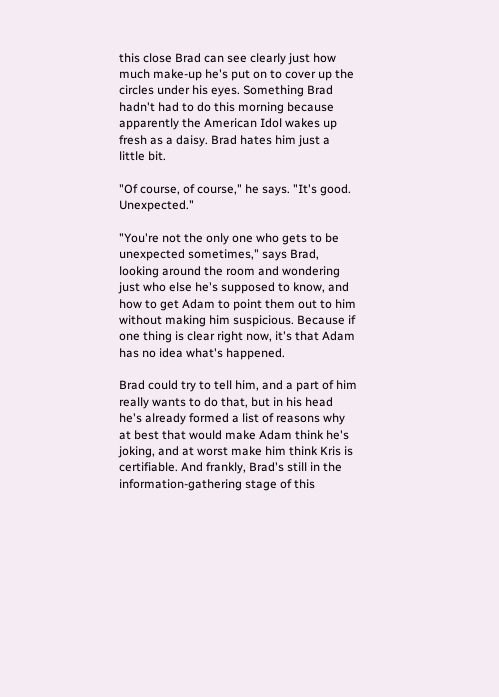this close Brad can see clearly just how much make-up he's put on to cover up the circles under his eyes. Something Brad hadn't had to do this morning because apparently the American Idol wakes up fresh as a daisy. Brad hates him just a little bit.

"Of course, of course," he says. "It's good. Unexpected."

"You're not the only one who gets to be unexpected sometimes," says Brad, looking around the room and wondering just who else he's supposed to know, and how to get Adam to point them out to him without making him suspicious. Because if one thing is clear right now, it's that Adam has no idea what's happened.

Brad could try to tell him, and a part of him really wants to do that, but in his head he's already formed a list of reasons why at best that would make Adam think he's joking, and at worst make him think Kris is certifiable. And frankly, Brad's still in the information-gathering stage of this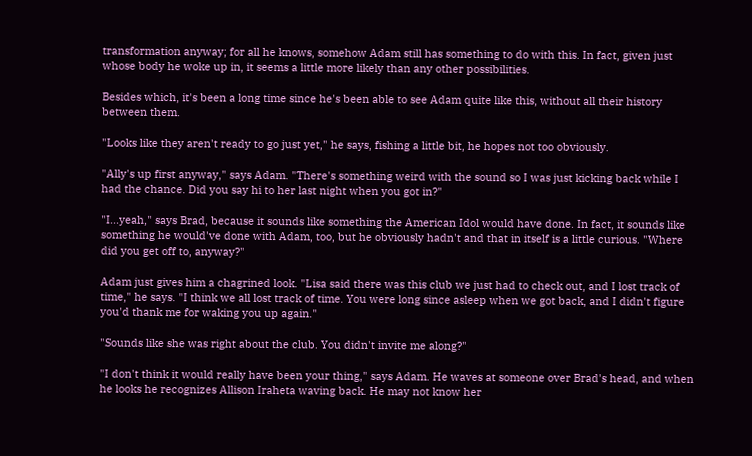transformation anyway; for all he knows, somehow Adam still has something to do with this. In fact, given just whose body he woke up in, it seems a little more likely than any other possibilities.

Besides which, it's been a long time since he's been able to see Adam quite like this, without all their history between them.

"Looks like they aren't ready to go just yet," he says, fishing a little bit, he hopes not too obviously.

"Ally's up first anyway," says Adam. "There's something weird with the sound so I was just kicking back while I had the chance. Did you say hi to her last night when you got in?"

"I...yeah," says Brad, because it sounds like something the American Idol would have done. In fact, it sounds like something he would've done with Adam, too, but he obviously hadn't and that in itself is a little curious. "Where did you get off to, anyway?"

Adam just gives him a chagrined look. "Lisa said there was this club we just had to check out, and I lost track of time," he says. "I think we all lost track of time. You were long since asleep when we got back, and I didn't figure you'd thank me for waking you up again."

"Sounds like she was right about the club. You didn't invite me along?"

"I don't think it would really have been your thing," says Adam. He waves at someone over Brad's head, and when he looks he recognizes Allison Iraheta waving back. He may not know her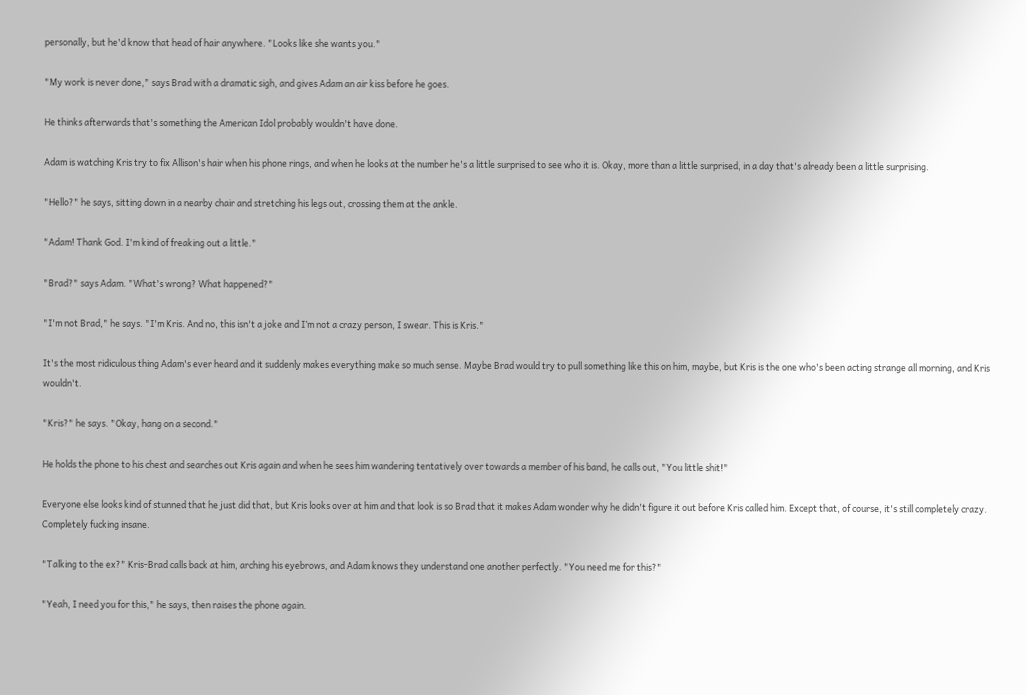personally, but he'd know that head of hair anywhere. "Looks like she wants you."

"My work is never done," says Brad with a dramatic sigh, and gives Adam an air kiss before he goes.

He thinks afterwards that's something the American Idol probably wouldn't have done.

Adam is watching Kris try to fix Allison's hair when his phone rings, and when he looks at the number he's a little surprised to see who it is. Okay, more than a little surprised, in a day that's already been a little surprising.

"Hello?" he says, sitting down in a nearby chair and stretching his legs out, crossing them at the ankle.

"Adam! Thank God. I'm kind of freaking out a little."

"Brad?" says Adam. "What's wrong? What happened?"

"I'm not Brad," he says. "I'm Kris. And no, this isn't a joke and I’m not a crazy person, I swear. This is Kris."

It's the most ridiculous thing Adam's ever heard and it suddenly makes everything make so much sense. Maybe Brad would try to pull something like this on him, maybe, but Kris is the one who's been acting strange all morning, and Kris wouldn't.

"Kris?" he says. "Okay, hang on a second."

He holds the phone to his chest and searches out Kris again and when he sees him wandering tentatively over towards a member of his band, he calls out, "You little shit!"

Everyone else looks kind of stunned that he just did that, but Kris looks over at him and that look is so Brad that it makes Adam wonder why he didn't figure it out before Kris called him. Except that, of course, it's still completely crazy. Completely fucking insane.

"Talking to the ex?" Kris-Brad calls back at him, arching his eyebrows, and Adam knows they understand one another perfectly. "You need me for this?"

"Yeah, I need you for this," he says, then raises the phone again.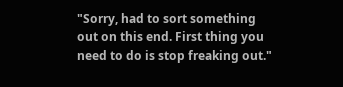"Sorry, had to sort something out on this end. First thing you need to do is stop freaking out."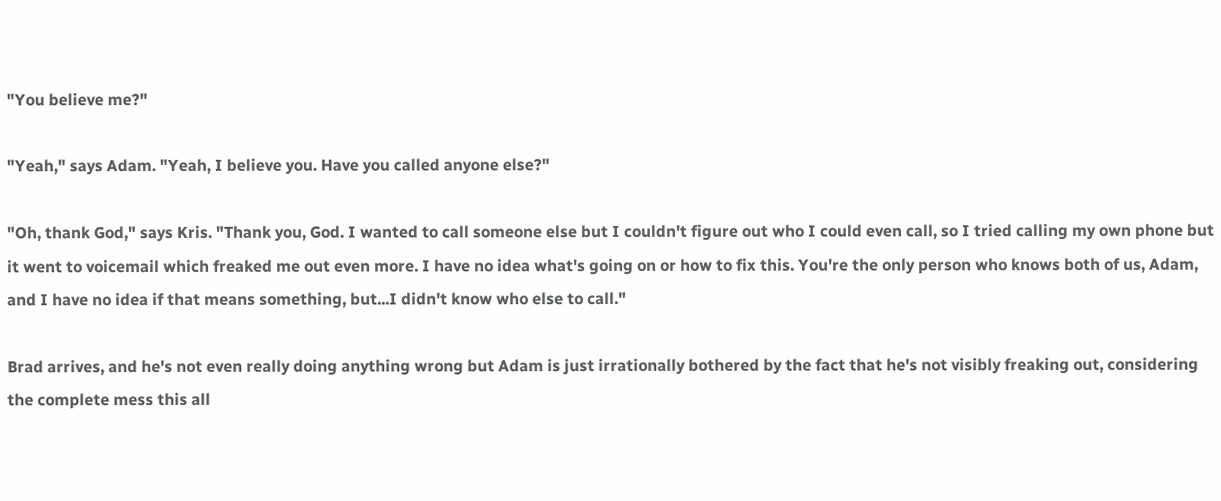"You believe me?"

"Yeah," says Adam. "Yeah, I believe you. Have you called anyone else?"

"Oh, thank God," says Kris. "Thank you, God. I wanted to call someone else but I couldn't figure out who I could even call, so I tried calling my own phone but it went to voicemail which freaked me out even more. I have no idea what's going on or how to fix this. You're the only person who knows both of us, Adam, and I have no idea if that means something, but...I didn't know who else to call."

Brad arrives, and he's not even really doing anything wrong but Adam is just irrationally bothered by the fact that he's not visibly freaking out, considering the complete mess this all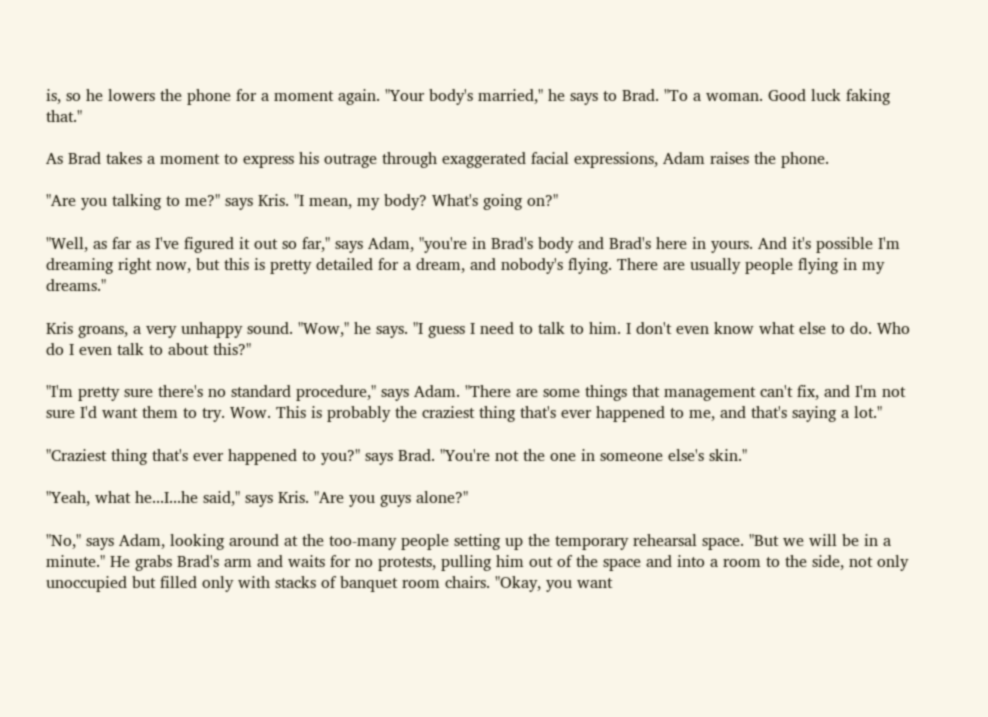is, so he lowers the phone for a moment again. "Your body's married," he says to Brad. "To a woman. Good luck faking that."

As Brad takes a moment to express his outrage through exaggerated facial expressions, Adam raises the phone.

"Are you talking to me?" says Kris. "I mean, my body? What's going on?"

"Well, as far as I've figured it out so far," says Adam, "you're in Brad's body and Brad's here in yours. And it's possible I'm dreaming right now, but this is pretty detailed for a dream, and nobody's flying. There are usually people flying in my dreams."

Kris groans, a very unhappy sound. "Wow," he says. "I guess I need to talk to him. I don't even know what else to do. Who do I even talk to about this?"

"I'm pretty sure there's no standard procedure," says Adam. "There are some things that management can't fix, and I'm not sure I'd want them to try. Wow. This is probably the craziest thing that's ever happened to me, and that's saying a lot."

"Craziest thing that's ever happened to you?" says Brad. "You're not the one in someone else's skin."

"Yeah, what he...I...he said," says Kris. "Are you guys alone?"

"No," says Adam, looking around at the too-many people setting up the temporary rehearsal space. "But we will be in a minute." He grabs Brad's arm and waits for no protests, pulling him out of the space and into a room to the side, not only unoccupied but filled only with stacks of banquet room chairs. "Okay, you want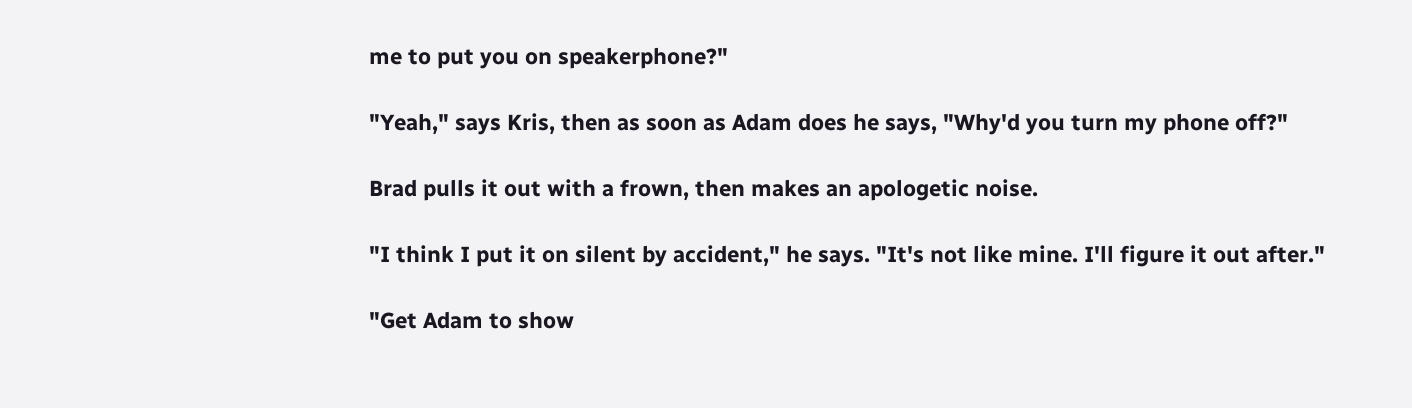me to put you on speakerphone?"

"Yeah," says Kris, then as soon as Adam does he says, "Why'd you turn my phone off?"

Brad pulls it out with a frown, then makes an apologetic noise.

"I think I put it on silent by accident," he says. "It's not like mine. I'll figure it out after."

"Get Adam to show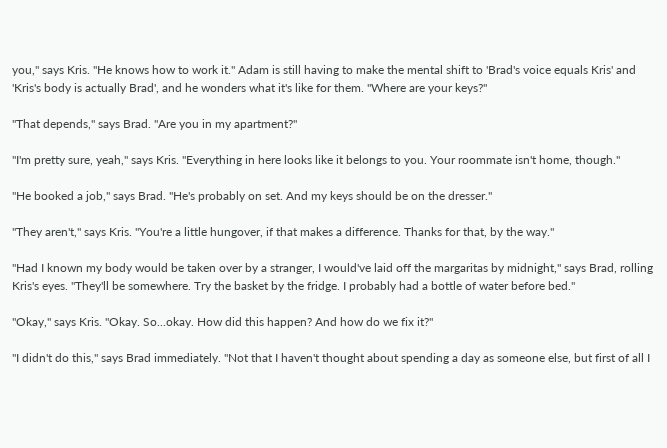you," says Kris. "He knows how to work it." Adam is still having to make the mental shift to 'Brad's voice equals Kris' and 'Kris's body is actually Brad', and he wonders what it's like for them. "Where are your keys?"

"That depends," says Brad. "Are you in my apartment?"

"I'm pretty sure, yeah," says Kris. "Everything in here looks like it belongs to you. Your roommate isn't home, though."

"He booked a job," says Brad. "He's probably on set. And my keys should be on the dresser."

"They aren't," says Kris. "You're a little hungover, if that makes a difference. Thanks for that, by the way."

"Had I known my body would be taken over by a stranger, I would've laid off the margaritas by midnight," says Brad, rolling Kris's eyes. "They'll be somewhere. Try the basket by the fridge. I probably had a bottle of water before bed."

"Okay," says Kris. "Okay. So...okay. How did this happen? And how do we fix it?"

"I didn't do this," says Brad immediately. "Not that I haven't thought about spending a day as someone else, but first of all I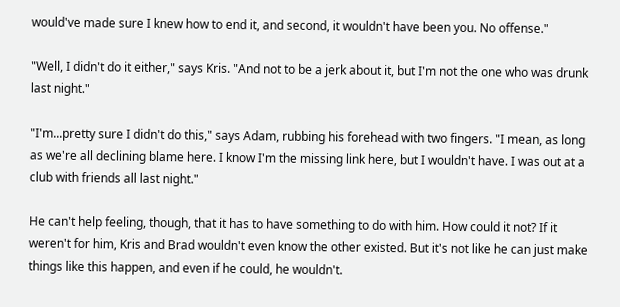would've made sure I knew how to end it, and second, it wouldn't have been you. No offense."

"Well, I didn't do it either," says Kris. "And not to be a jerk about it, but I'm not the one who was drunk last night."

"I'm...pretty sure I didn't do this," says Adam, rubbing his forehead with two fingers. "I mean, as long as we're all declining blame here. I know I'm the missing link here, but I wouldn't have. I was out at a club with friends all last night."

He can't help feeling, though, that it has to have something to do with him. How could it not? If it weren't for him, Kris and Brad wouldn't even know the other existed. But it's not like he can just make things like this happen, and even if he could, he wouldn't.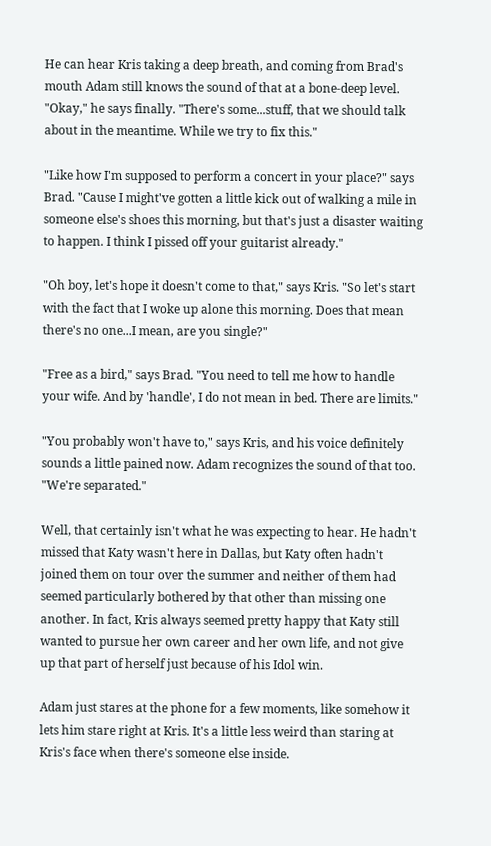He can hear Kris taking a deep breath, and coming from Brad's mouth Adam still knows the sound of that at a bone-deep level. "Okay," he says finally. "There's some...stuff, that we should talk about in the meantime. While we try to fix this."

"Like how I'm supposed to perform a concert in your place?" says Brad. "Cause I might've gotten a little kick out of walking a mile in someone else's shoes this morning, but that's just a disaster waiting to happen. I think I pissed off your guitarist already."

"Oh boy, let's hope it doesn't come to that," says Kris. "So let's start with the fact that I woke up alone this morning. Does that mean there's no one...I mean, are you single?"

"Free as a bird," says Brad. "You need to tell me how to handle your wife. And by 'handle', I do not mean in bed. There are limits."

"You probably won't have to," says Kris, and his voice definitely sounds a little pained now. Adam recognizes the sound of that too. "We're separated."

Well, that certainly isn't what he was expecting to hear. He hadn't missed that Katy wasn't here in Dallas, but Katy often hadn't joined them on tour over the summer and neither of them had seemed particularly bothered by that other than missing one another. In fact, Kris always seemed pretty happy that Katy still wanted to pursue her own career and her own life, and not give up that part of herself just because of his Idol win.

Adam just stares at the phone for a few moments, like somehow it lets him stare right at Kris. It's a little less weird than staring at Kris's face when there's someone else inside.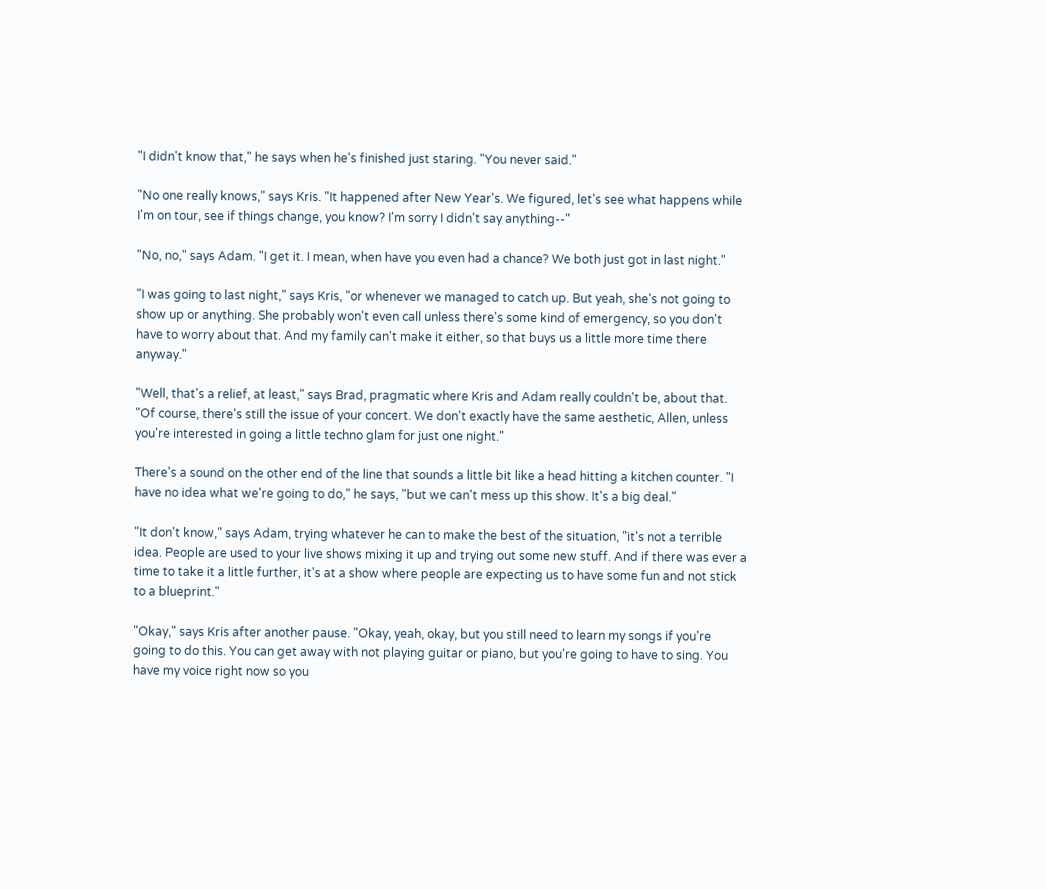"I didn't know that," he says when he's finished just staring. "You never said."

"No one really knows," says Kris. "It happened after New Year's. We figured, let's see what happens while I'm on tour, see if things change, you know? I'm sorry I didn't say anything--"

"No, no," says Adam. "I get it. I mean, when have you even had a chance? We both just got in last night."

"I was going to last night," says Kris, "or whenever we managed to catch up. But yeah, she's not going to show up or anything. She probably won't even call unless there's some kind of emergency, so you don't have to worry about that. And my family can't make it either, so that buys us a little more time there anyway."

"Well, that's a relief, at least," says Brad, pragmatic where Kris and Adam really couldn't be, about that. "Of course, there's still the issue of your concert. We don't exactly have the same aesthetic, Allen, unless you're interested in going a little techno glam for just one night."

There's a sound on the other end of the line that sounds a little bit like a head hitting a kitchen counter. "I have no idea what we're going to do," he says, "but we can't mess up this show. It's a big deal."

"It don't know," says Adam, trying whatever he can to make the best of the situation, "it's not a terrible idea. People are used to your live shows mixing it up and trying out some new stuff. And if there was ever a time to take it a little further, it's at a show where people are expecting us to have some fun and not stick to a blueprint."

"Okay," says Kris after another pause. "Okay, yeah, okay, but you still need to learn my songs if you're going to do this. You can get away with not playing guitar or piano, but you're going to have to sing. You have my voice right now so you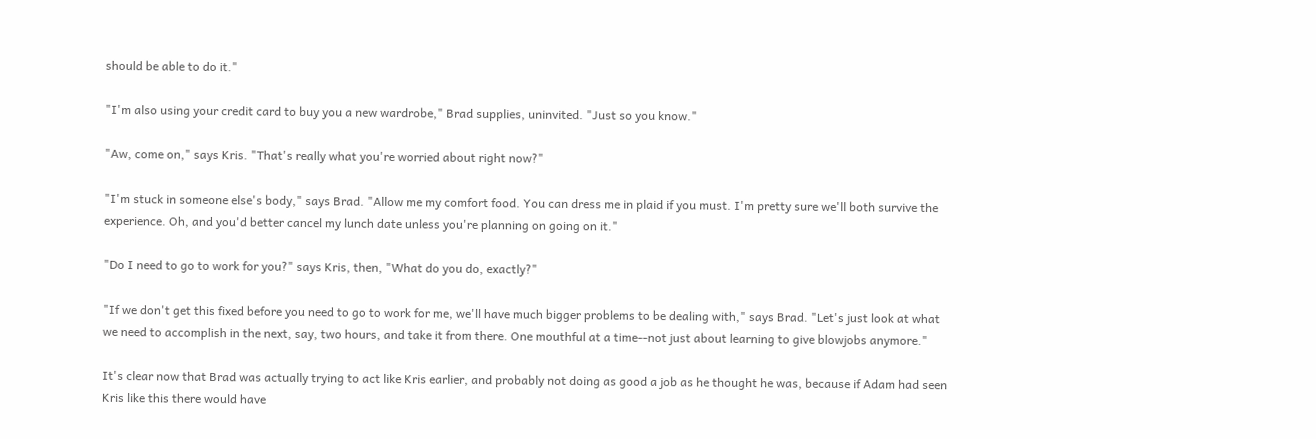should be able to do it."

"I'm also using your credit card to buy you a new wardrobe," Brad supplies, uninvited. "Just so you know."

"Aw, come on," says Kris. "That's really what you're worried about right now?"

"I'm stuck in someone else's body," says Brad. "Allow me my comfort food. You can dress me in plaid if you must. I'm pretty sure we'll both survive the experience. Oh, and you'd better cancel my lunch date unless you're planning on going on it."

"Do I need to go to work for you?" says Kris, then, "What do you do, exactly?"

"If we don't get this fixed before you need to go to work for me, we'll have much bigger problems to be dealing with," says Brad. "Let's just look at what we need to accomplish in the next, say, two hours, and take it from there. One mouthful at a time--not just about learning to give blowjobs anymore."

It's clear now that Brad was actually trying to act like Kris earlier, and probably not doing as good a job as he thought he was, because if Adam had seen Kris like this there would have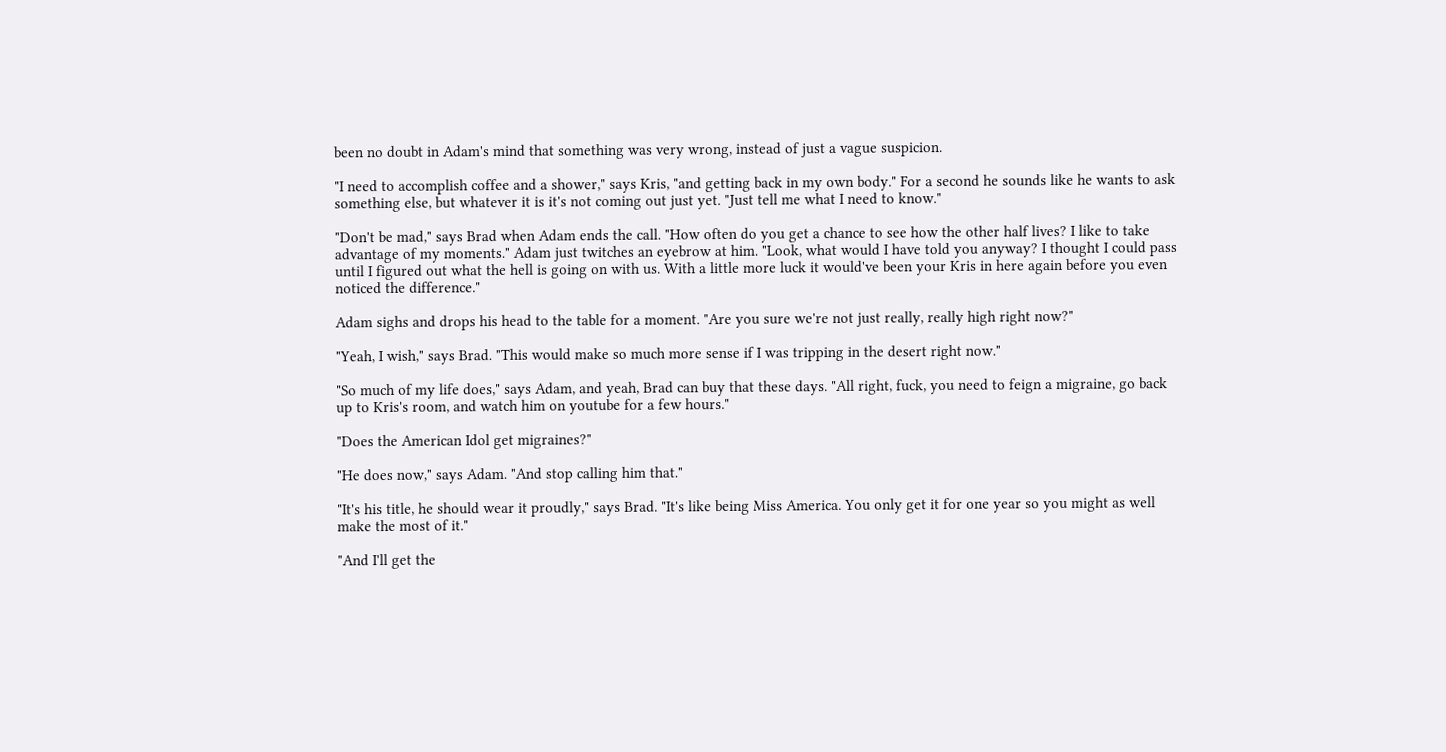been no doubt in Adam's mind that something was very wrong, instead of just a vague suspicion.

"I need to accomplish coffee and a shower," says Kris, "and getting back in my own body." For a second he sounds like he wants to ask something else, but whatever it is it's not coming out just yet. "Just tell me what I need to know."

"Don't be mad," says Brad when Adam ends the call. "How often do you get a chance to see how the other half lives? I like to take advantage of my moments." Adam just twitches an eyebrow at him. "Look, what would I have told you anyway? I thought I could pass until I figured out what the hell is going on with us. With a little more luck it would've been your Kris in here again before you even noticed the difference."

Adam sighs and drops his head to the table for a moment. "Are you sure we're not just really, really high right now?"

"Yeah, I wish," says Brad. "This would make so much more sense if I was tripping in the desert right now."

"So much of my life does," says Adam, and yeah, Brad can buy that these days. "All right, fuck, you need to feign a migraine, go back up to Kris's room, and watch him on youtube for a few hours."

"Does the American Idol get migraines?"

"He does now," says Adam. "And stop calling him that."

"It's his title, he should wear it proudly," says Brad. "It's like being Miss America. You only get it for one year so you might as well make the most of it."

"And I'll get the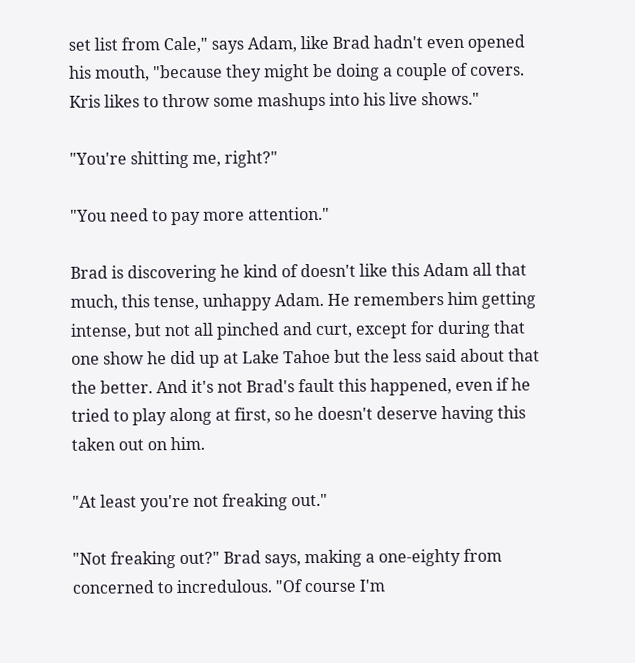set list from Cale," says Adam, like Brad hadn't even opened his mouth, "because they might be doing a couple of covers. Kris likes to throw some mashups into his live shows."

"You're shitting me, right?"

"You need to pay more attention."

Brad is discovering he kind of doesn't like this Adam all that much, this tense, unhappy Adam. He remembers him getting intense, but not all pinched and curt, except for during that one show he did up at Lake Tahoe but the less said about that the better. And it's not Brad's fault this happened, even if he tried to play along at first, so he doesn't deserve having this taken out on him.

"At least you're not freaking out."

"Not freaking out?" Brad says, making a one-eighty from concerned to incredulous. "Of course I'm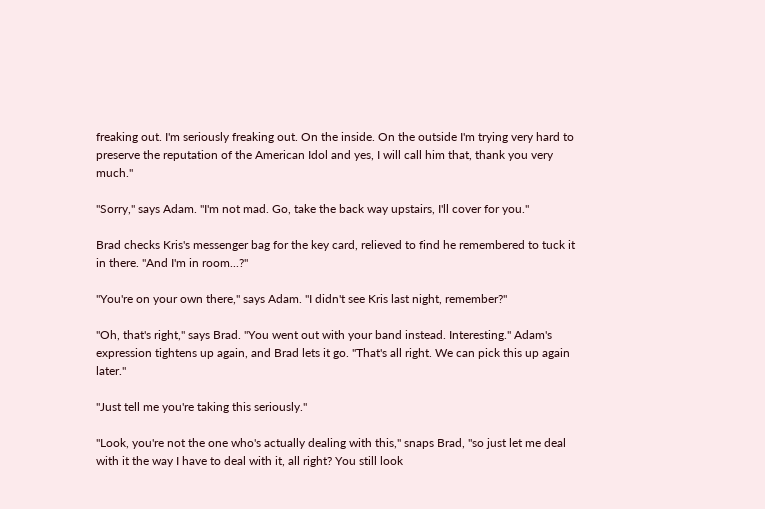freaking out. I'm seriously freaking out. On the inside. On the outside I'm trying very hard to preserve the reputation of the American Idol and yes, I will call him that, thank you very much."

"Sorry," says Adam. "I'm not mad. Go, take the back way upstairs, I'll cover for you."

Brad checks Kris's messenger bag for the key card, relieved to find he remembered to tuck it in there. "And I'm in room...?"

"You're on your own there," says Adam. "I didn't see Kris last night, remember?"

"Oh, that's right," says Brad. "You went out with your band instead. Interesting." Adam's expression tightens up again, and Brad lets it go. "That's all right. We can pick this up again later."

"Just tell me you're taking this seriously."

"Look, you're not the one who's actually dealing with this," snaps Brad, "so just let me deal with it the way I have to deal with it, all right? You still look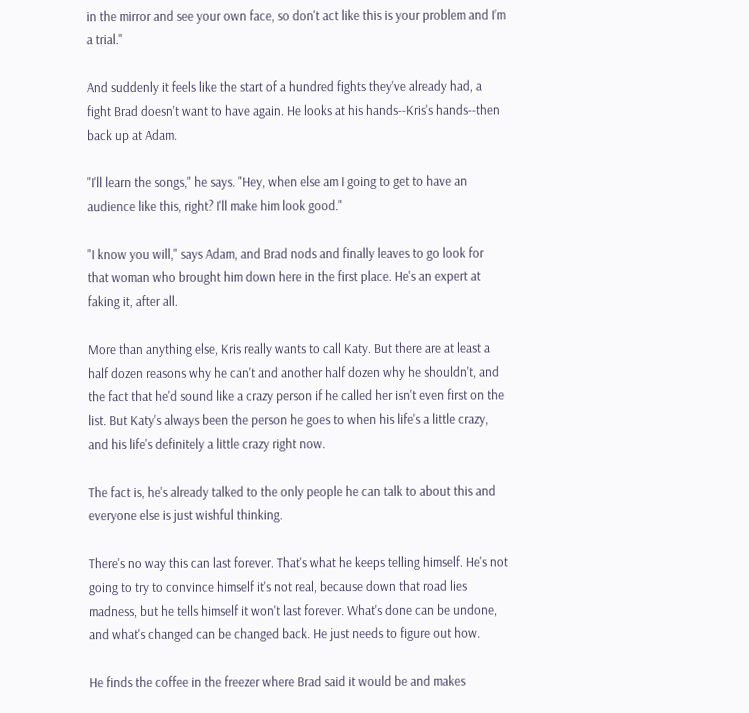in the mirror and see your own face, so don't act like this is your problem and I’m a trial."

And suddenly it feels like the start of a hundred fights they've already had, a fight Brad doesn't want to have again. He looks at his hands--Kris's hands--then back up at Adam.

"I'll learn the songs," he says. "Hey, when else am I going to get to have an audience like this, right? I'll make him look good."

"I know you will," says Adam, and Brad nods and finally leaves to go look for that woman who brought him down here in the first place. He's an expert at faking it, after all.

More than anything else, Kris really wants to call Katy. But there are at least a half dozen reasons why he can't and another half dozen why he shouldn't, and the fact that he'd sound like a crazy person if he called her isn't even first on the list. But Katy's always been the person he goes to when his life's a little crazy, and his life's definitely a little crazy right now.

The fact is, he's already talked to the only people he can talk to about this and everyone else is just wishful thinking.

There's no way this can last forever. That's what he keeps telling himself. He's not going to try to convince himself it's not real, because down that road lies madness, but he tells himself it won't last forever. What's done can be undone, and what's changed can be changed back. He just needs to figure out how.

He finds the coffee in the freezer where Brad said it would be and makes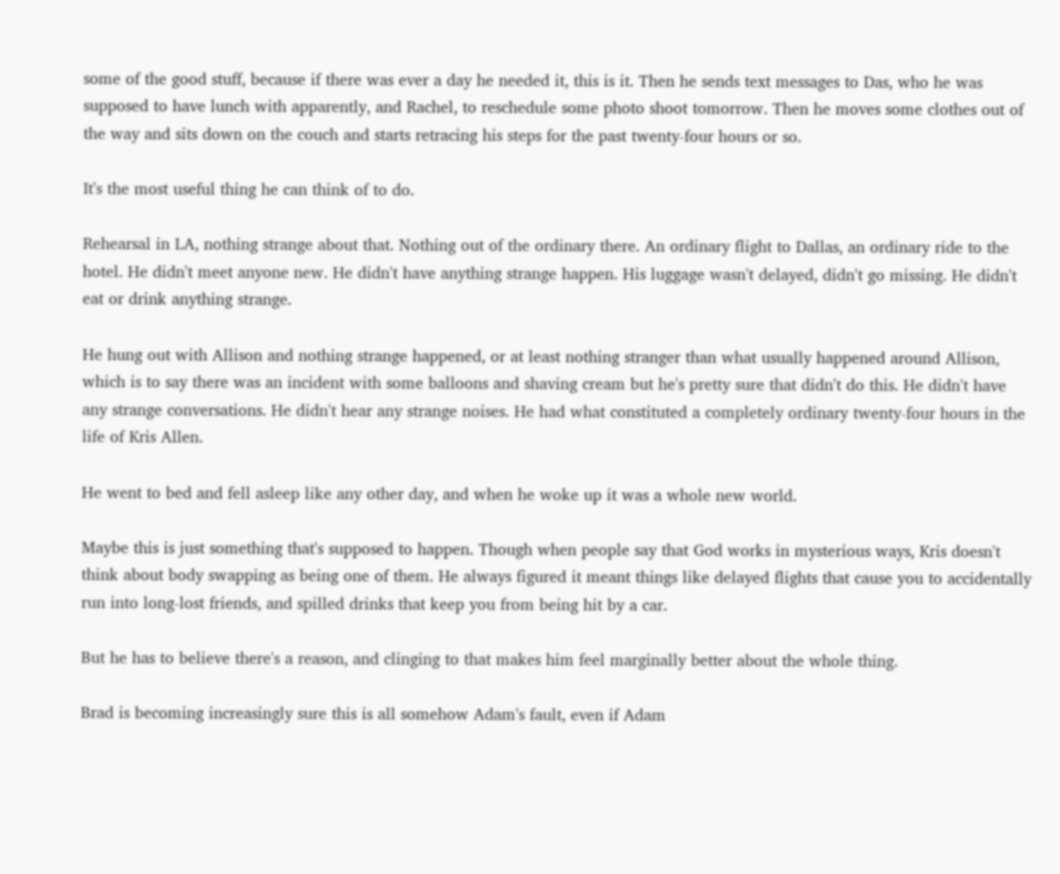some of the good stuff, because if there was ever a day he needed it, this is it. Then he sends text messages to Das, who he was supposed to have lunch with apparently, and Rachel, to reschedule some photo shoot tomorrow. Then he moves some clothes out of the way and sits down on the couch and starts retracing his steps for the past twenty-four hours or so.

It's the most useful thing he can think of to do.

Rehearsal in LA, nothing strange about that. Nothing out of the ordinary there. An ordinary flight to Dallas, an ordinary ride to the hotel. He didn't meet anyone new. He didn't have anything strange happen. His luggage wasn't delayed, didn't go missing. He didn't eat or drink anything strange.

He hung out with Allison and nothing strange happened, or at least nothing stranger than what usually happened around Allison, which is to say there was an incident with some balloons and shaving cream but he's pretty sure that didn't do this. He didn't have any strange conversations. He didn't hear any strange noises. He had what constituted a completely ordinary twenty-four hours in the life of Kris Allen.

He went to bed and fell asleep like any other day, and when he woke up it was a whole new world.

Maybe this is just something that's supposed to happen. Though when people say that God works in mysterious ways, Kris doesn't think about body swapping as being one of them. He always figured it meant things like delayed flights that cause you to accidentally run into long-lost friends, and spilled drinks that keep you from being hit by a car.

But he has to believe there's a reason, and clinging to that makes him feel marginally better about the whole thing.

Brad is becoming increasingly sure this is all somehow Adam's fault, even if Adam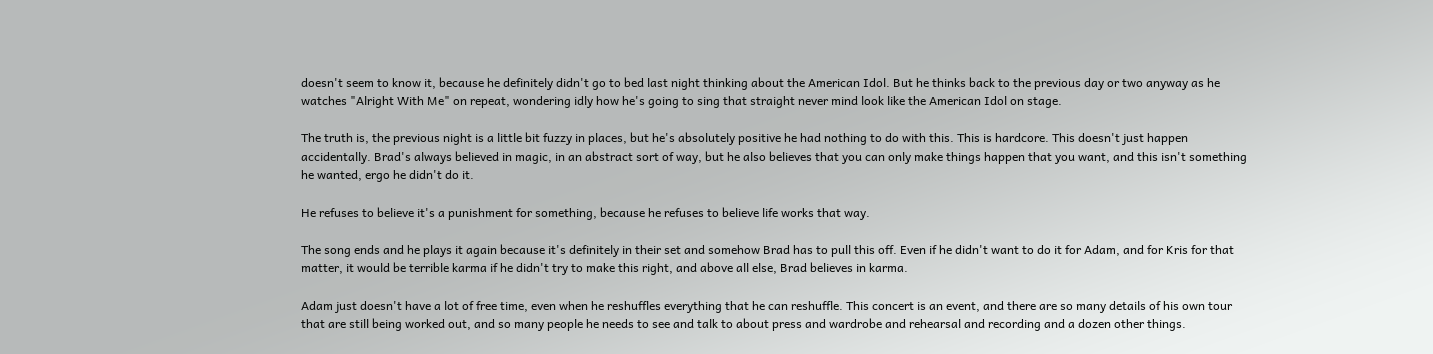doesn't seem to know it, because he definitely didn't go to bed last night thinking about the American Idol. But he thinks back to the previous day or two anyway as he watches "Alright With Me" on repeat, wondering idly how he's going to sing that straight never mind look like the American Idol on stage.

The truth is, the previous night is a little bit fuzzy in places, but he's absolutely positive he had nothing to do with this. This is hardcore. This doesn't just happen accidentally. Brad's always believed in magic, in an abstract sort of way, but he also believes that you can only make things happen that you want, and this isn't something he wanted, ergo he didn't do it.

He refuses to believe it's a punishment for something, because he refuses to believe life works that way.

The song ends and he plays it again because it's definitely in their set and somehow Brad has to pull this off. Even if he didn't want to do it for Adam, and for Kris for that matter, it would be terrible karma if he didn't try to make this right, and above all else, Brad believes in karma.

Adam just doesn't have a lot of free time, even when he reshuffles everything that he can reshuffle. This concert is an event, and there are so many details of his own tour that are still being worked out, and so many people he needs to see and talk to about press and wardrobe and rehearsal and recording and a dozen other things.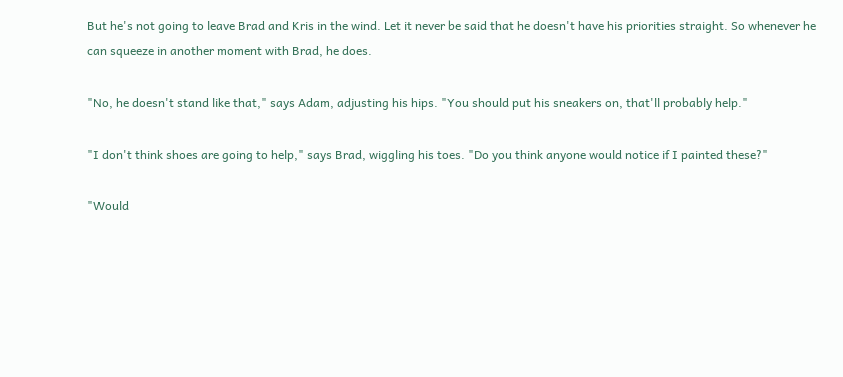But he's not going to leave Brad and Kris in the wind. Let it never be said that he doesn't have his priorities straight. So whenever he can squeeze in another moment with Brad, he does.

"No, he doesn't stand like that," says Adam, adjusting his hips. "You should put his sneakers on, that'll probably help."

"I don't think shoes are going to help," says Brad, wiggling his toes. "Do you think anyone would notice if I painted these?"

"Would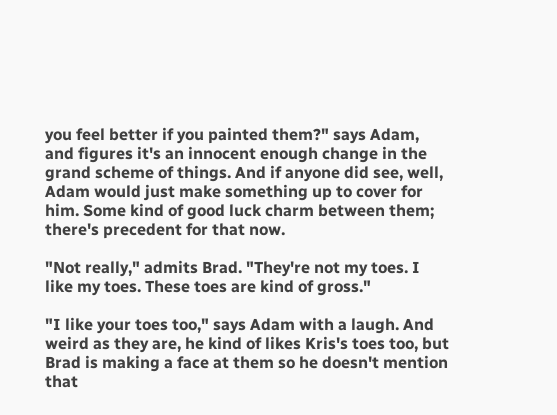you feel better if you painted them?" says Adam, and figures it's an innocent enough change in the grand scheme of things. And if anyone did see, well, Adam would just make something up to cover for him. Some kind of good luck charm between them; there's precedent for that now.

"Not really," admits Brad. "They're not my toes. I like my toes. These toes are kind of gross."

"I like your toes too," says Adam with a laugh. And weird as they are, he kind of likes Kris's toes too, but Brad is making a face at them so he doesn't mention that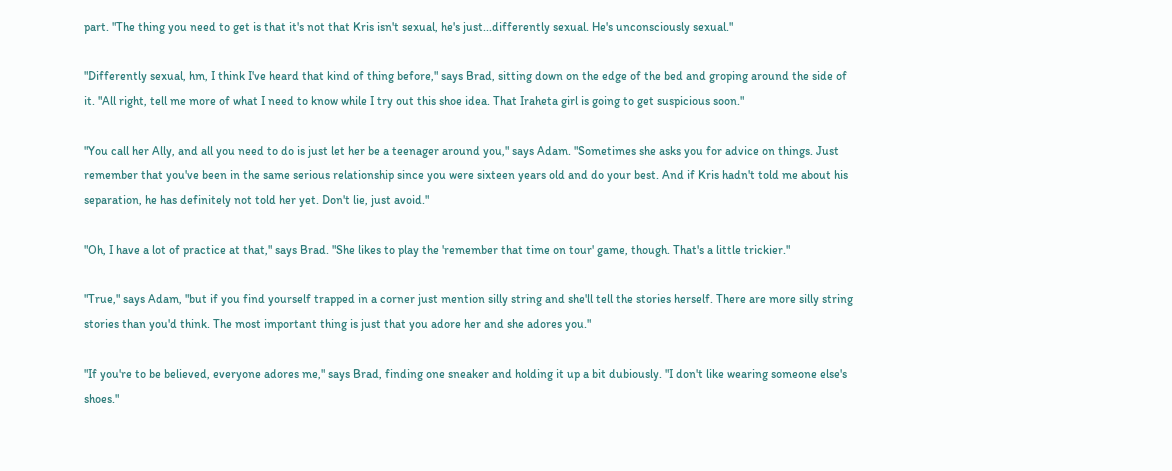part. "The thing you need to get is that it's not that Kris isn't sexual, he's just...differently sexual. He's unconsciously sexual."

"Differently sexual, hm, I think I've heard that kind of thing before," says Brad, sitting down on the edge of the bed and groping around the side of it. "All right, tell me more of what I need to know while I try out this shoe idea. That Iraheta girl is going to get suspicious soon."

"You call her Ally, and all you need to do is just let her be a teenager around you," says Adam. "Sometimes she asks you for advice on things. Just remember that you've been in the same serious relationship since you were sixteen years old and do your best. And if Kris hadn't told me about his separation, he has definitely not told her yet. Don't lie, just avoid."

"Oh, I have a lot of practice at that," says Brad. "She likes to play the 'remember that time on tour' game, though. That's a little trickier."

"True," says Adam, "but if you find yourself trapped in a corner just mention silly string and she'll tell the stories herself. There are more silly string stories than you'd think. The most important thing is just that you adore her and she adores you."

"If you're to be believed, everyone adores me," says Brad, finding one sneaker and holding it up a bit dubiously. "I don't like wearing someone else's shoes."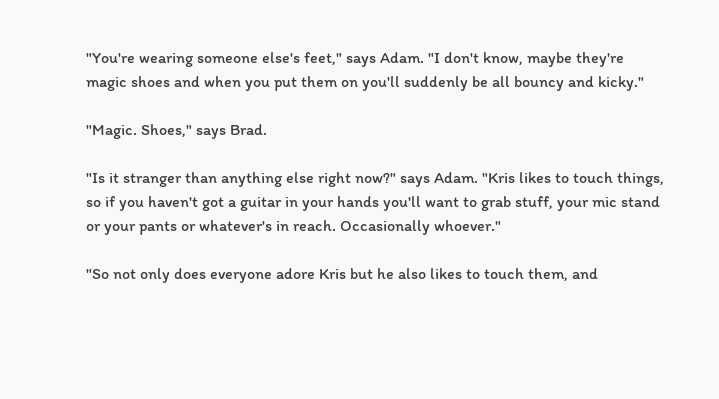"You're wearing someone else's feet," says Adam. "I don't know, maybe they're magic shoes and when you put them on you'll suddenly be all bouncy and kicky."

"Magic. Shoes," says Brad.

"Is it stranger than anything else right now?" says Adam. "Kris likes to touch things, so if you haven't got a guitar in your hands you'll want to grab stuff, your mic stand or your pants or whatever's in reach. Occasionally whoever."

"So not only does everyone adore Kris but he also likes to touch them, and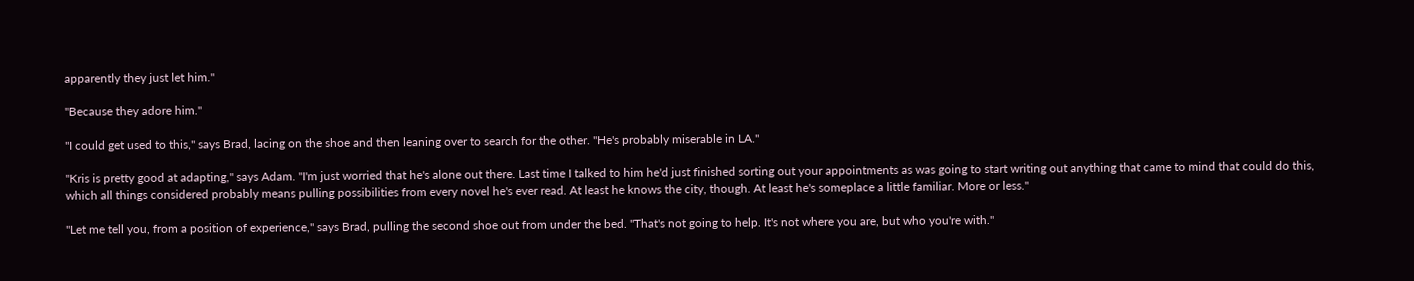apparently they just let him."

"Because they adore him."

"I could get used to this," says Brad, lacing on the shoe and then leaning over to search for the other. "He's probably miserable in LA."

"Kris is pretty good at adapting," says Adam. "I'm just worried that he's alone out there. Last time I talked to him he'd just finished sorting out your appointments as was going to start writing out anything that came to mind that could do this, which all things considered probably means pulling possibilities from every novel he's ever read. At least he knows the city, though. At least he's someplace a little familiar. More or less."

"Let me tell you, from a position of experience," says Brad, pulling the second shoe out from under the bed. "That's not going to help. It's not where you are, but who you're with."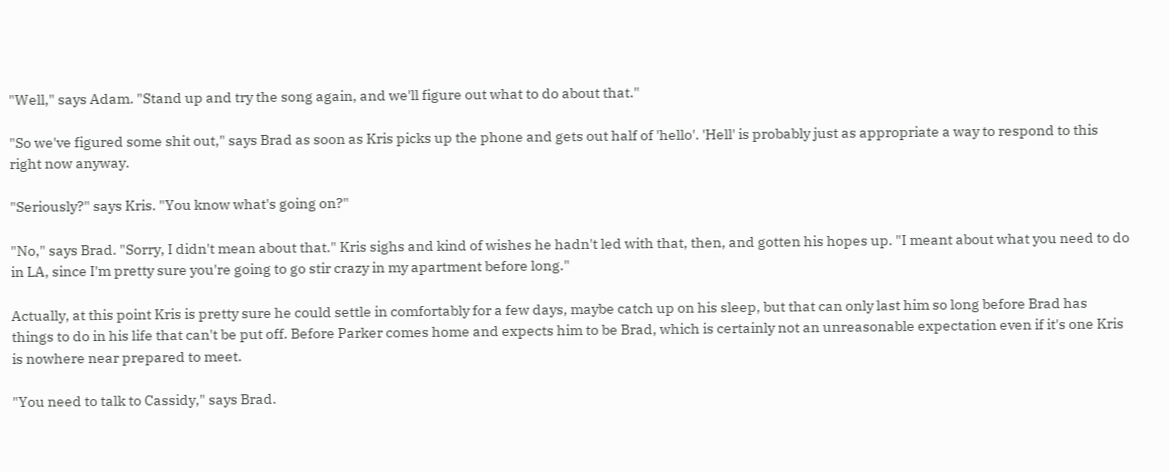"Well," says Adam. "Stand up and try the song again, and we'll figure out what to do about that."

"So we've figured some shit out," says Brad as soon as Kris picks up the phone and gets out half of 'hello'. 'Hell' is probably just as appropriate a way to respond to this right now anyway.

"Seriously?" says Kris. "You know what's going on?"

"No," says Brad. "Sorry, I didn't mean about that." Kris sighs and kind of wishes he hadn't led with that, then, and gotten his hopes up. "I meant about what you need to do in LA, since I'm pretty sure you're going to go stir crazy in my apartment before long."

Actually, at this point Kris is pretty sure he could settle in comfortably for a few days, maybe catch up on his sleep, but that can only last him so long before Brad has things to do in his life that can't be put off. Before Parker comes home and expects him to be Brad, which is certainly not an unreasonable expectation even if it's one Kris is nowhere near prepared to meet.

"You need to talk to Cassidy," says Brad.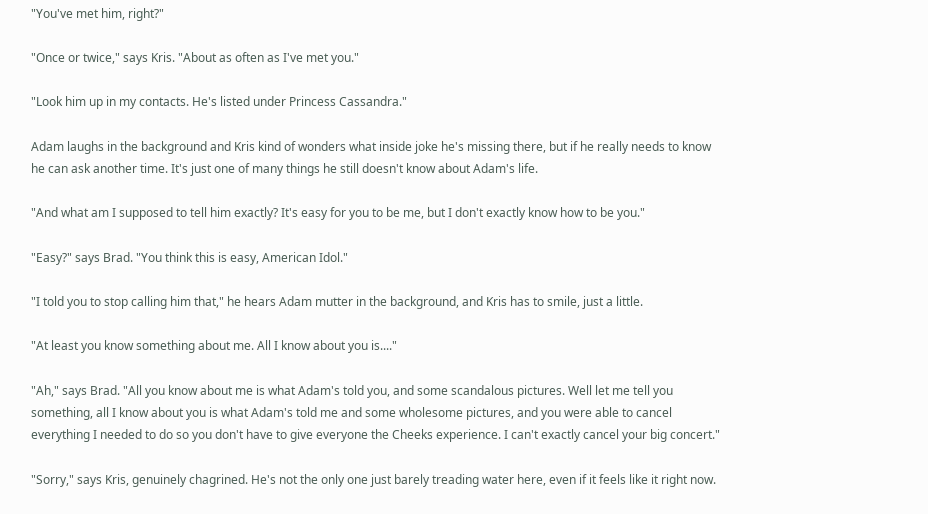"You've met him, right?"

"Once or twice," says Kris. "About as often as I've met you."

"Look him up in my contacts. He's listed under Princess Cassandra."

Adam laughs in the background and Kris kind of wonders what inside joke he's missing there, but if he really needs to know he can ask another time. It's just one of many things he still doesn't know about Adam's life.

"And what am I supposed to tell him exactly? It's easy for you to be me, but I don't exactly know how to be you."

"Easy?" says Brad. "You think this is easy, American Idol."

"I told you to stop calling him that," he hears Adam mutter in the background, and Kris has to smile, just a little.

"At least you know something about me. All I know about you is...."

"Ah," says Brad. "All you know about me is what Adam's told you, and some scandalous pictures. Well let me tell you something, all I know about you is what Adam's told me and some wholesome pictures, and you were able to cancel everything I needed to do so you don't have to give everyone the Cheeks experience. I can't exactly cancel your big concert."

"Sorry," says Kris, genuinely chagrined. He's not the only one just barely treading water here, even if it feels like it right now.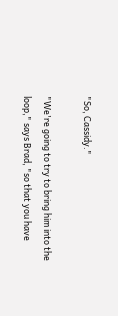"So, Cassidy."

"We're going to try to bring him into the loop," says Brad, "so that you have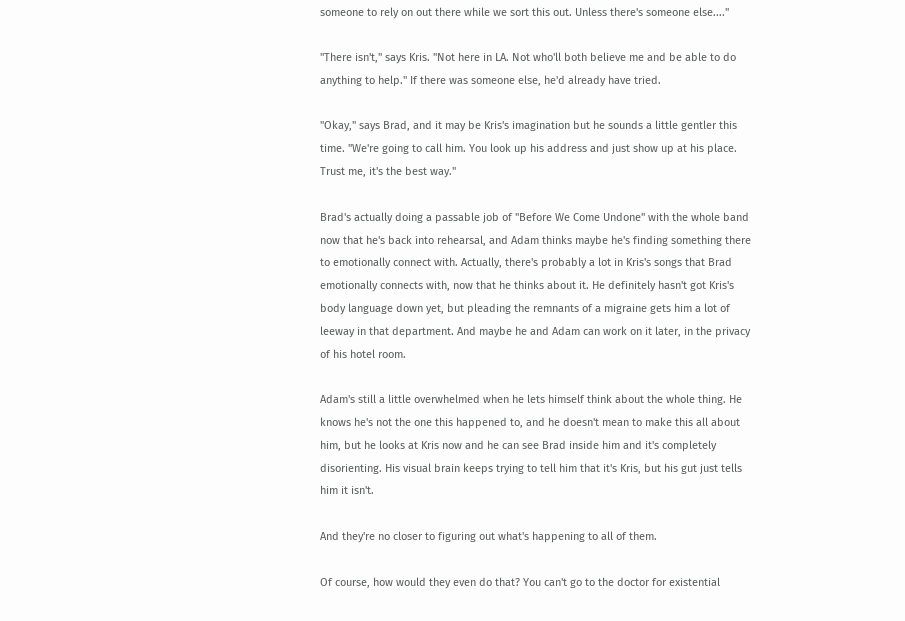someone to rely on out there while we sort this out. Unless there's someone else...."

"There isn't," says Kris. "Not here in LA. Not who'll both believe me and be able to do anything to help." If there was someone else, he'd already have tried.

"Okay," says Brad, and it may be Kris's imagination but he sounds a little gentler this time. "We're going to call him. You look up his address and just show up at his place. Trust me, it's the best way."

Brad's actually doing a passable job of "Before We Come Undone" with the whole band now that he's back into rehearsal, and Adam thinks maybe he's finding something there to emotionally connect with. Actually, there's probably a lot in Kris's songs that Brad emotionally connects with, now that he thinks about it. He definitely hasn't got Kris's body language down yet, but pleading the remnants of a migraine gets him a lot of leeway in that department. And maybe he and Adam can work on it later, in the privacy of his hotel room.

Adam's still a little overwhelmed when he lets himself think about the whole thing. He knows he's not the one this happened to, and he doesn't mean to make this all about him, but he looks at Kris now and he can see Brad inside him and it's completely disorienting. His visual brain keeps trying to tell him that it's Kris, but his gut just tells him it isn't.

And they're no closer to figuring out what's happening to all of them.

Of course, how would they even do that? You can't go to the doctor for existential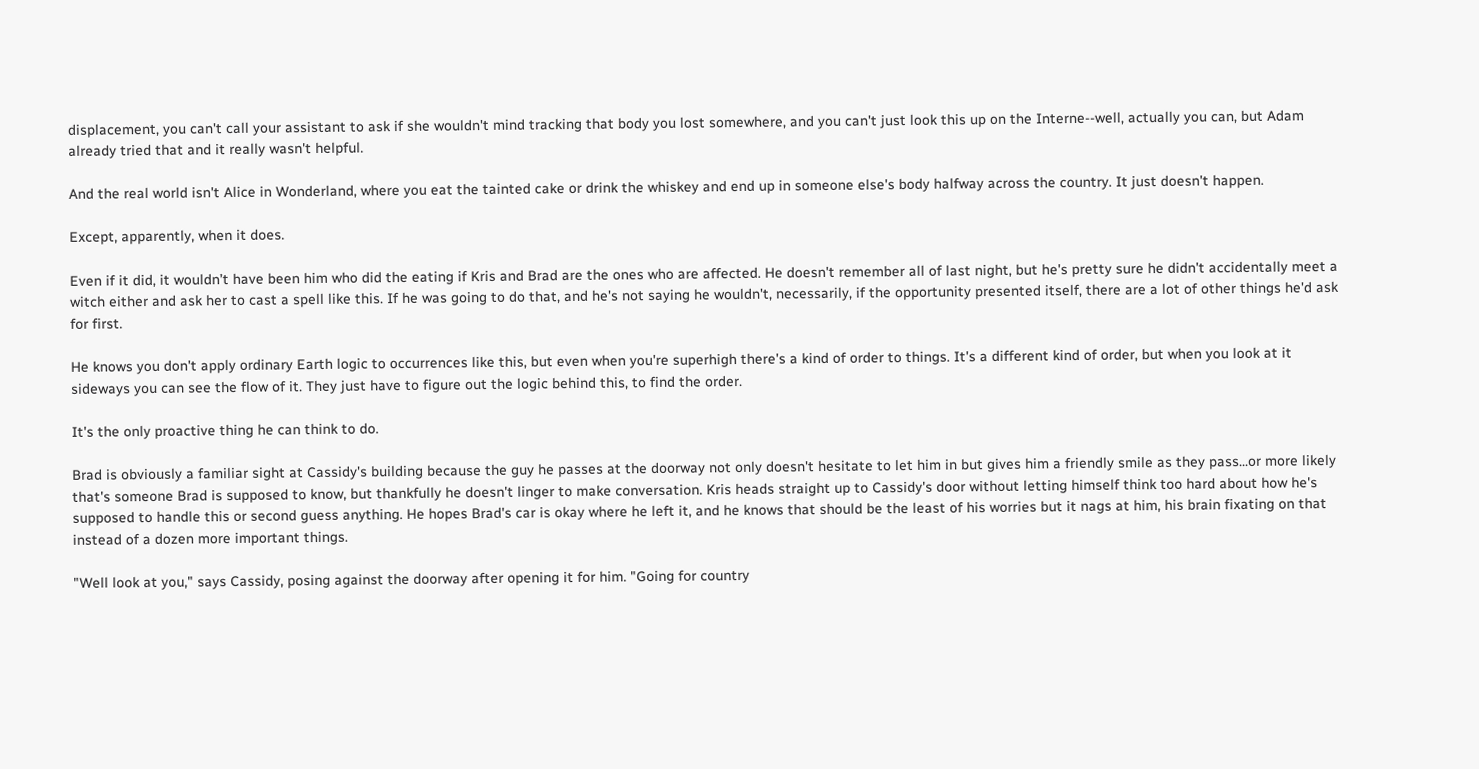displacement, you can't call your assistant to ask if she wouldn't mind tracking that body you lost somewhere, and you can't just look this up on the Interne--well, actually you can, but Adam already tried that and it really wasn't helpful.

And the real world isn't Alice in Wonderland, where you eat the tainted cake or drink the whiskey and end up in someone else's body halfway across the country. It just doesn't happen.

Except, apparently, when it does.

Even if it did, it wouldn’t have been him who did the eating if Kris and Brad are the ones who are affected. He doesn't remember all of last night, but he's pretty sure he didn't accidentally meet a witch either and ask her to cast a spell like this. If he was going to do that, and he's not saying he wouldn't, necessarily, if the opportunity presented itself, there are a lot of other things he'd ask for first.

He knows you don't apply ordinary Earth logic to occurrences like this, but even when you're superhigh there's a kind of order to things. It's a different kind of order, but when you look at it sideways you can see the flow of it. They just have to figure out the logic behind this, to find the order.

It's the only proactive thing he can think to do.

Brad is obviously a familiar sight at Cassidy's building because the guy he passes at the doorway not only doesn't hesitate to let him in but gives him a friendly smile as they pass...or more likely that's someone Brad is supposed to know, but thankfully he doesn't linger to make conversation. Kris heads straight up to Cassidy's door without letting himself think too hard about how he's supposed to handle this or second guess anything. He hopes Brad's car is okay where he left it, and he knows that should be the least of his worries but it nags at him, his brain fixating on that instead of a dozen more important things.

"Well look at you," says Cassidy, posing against the doorway after opening it for him. "Going for country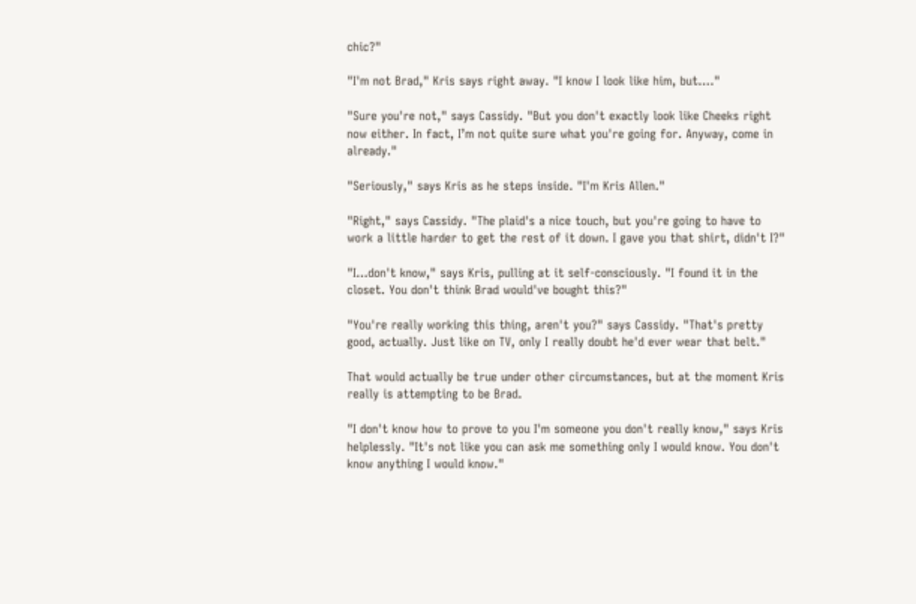chic?"

"I'm not Brad," Kris says right away. "I know I look like him, but...."

"Sure you're not," says Cassidy. "But you don't exactly look like Cheeks right now either. In fact, I’m not quite sure what you're going for. Anyway, come in already."

"Seriously," says Kris as he steps inside. "I'm Kris Allen."

"Right," says Cassidy. "The plaid's a nice touch, but you're going to have to work a little harder to get the rest of it down. I gave you that shirt, didn't I?"

"I...don't know," says Kris, pulling at it self-consciously. "I found it in the closet. You don't think Brad would've bought this?"

"You're really working this thing, aren't you?" says Cassidy. "That's pretty good, actually. Just like on TV, only I really doubt he'd ever wear that belt."

That would actually be true under other circumstances, but at the moment Kris really is attempting to be Brad.

"I don't know how to prove to you I'm someone you don't really know," says Kris helplessly. "It's not like you can ask me something only I would know. You don't know anything I would know."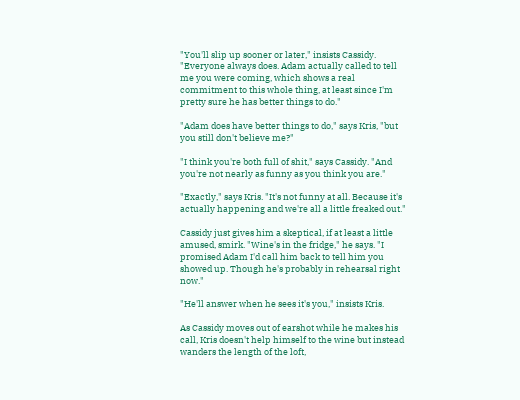"You'll slip up sooner or later," insists Cassidy. "Everyone always does. Adam actually called to tell me you were coming, which shows a real commitment to this whole thing, at least since I'm pretty sure he has better things to do."

"Adam does have better things to do," says Kris, "but you still don't believe me?"

"I think you're both full of shit," says Cassidy. "And you're not nearly as funny as you think you are."

"Exactly," says Kris. "It's not funny at all. Because it's actually happening and we're all a little freaked out."

Cassidy just gives him a skeptical, if at least a little amused, smirk. "Wine's in the fridge," he says. "I promised Adam I'd call him back to tell him you showed up. Though he's probably in rehearsal right now."

"He'll answer when he sees it's you," insists Kris.

As Cassidy moves out of earshot while he makes his call, Kris doesn't help himself to the wine but instead wanders the length of the loft,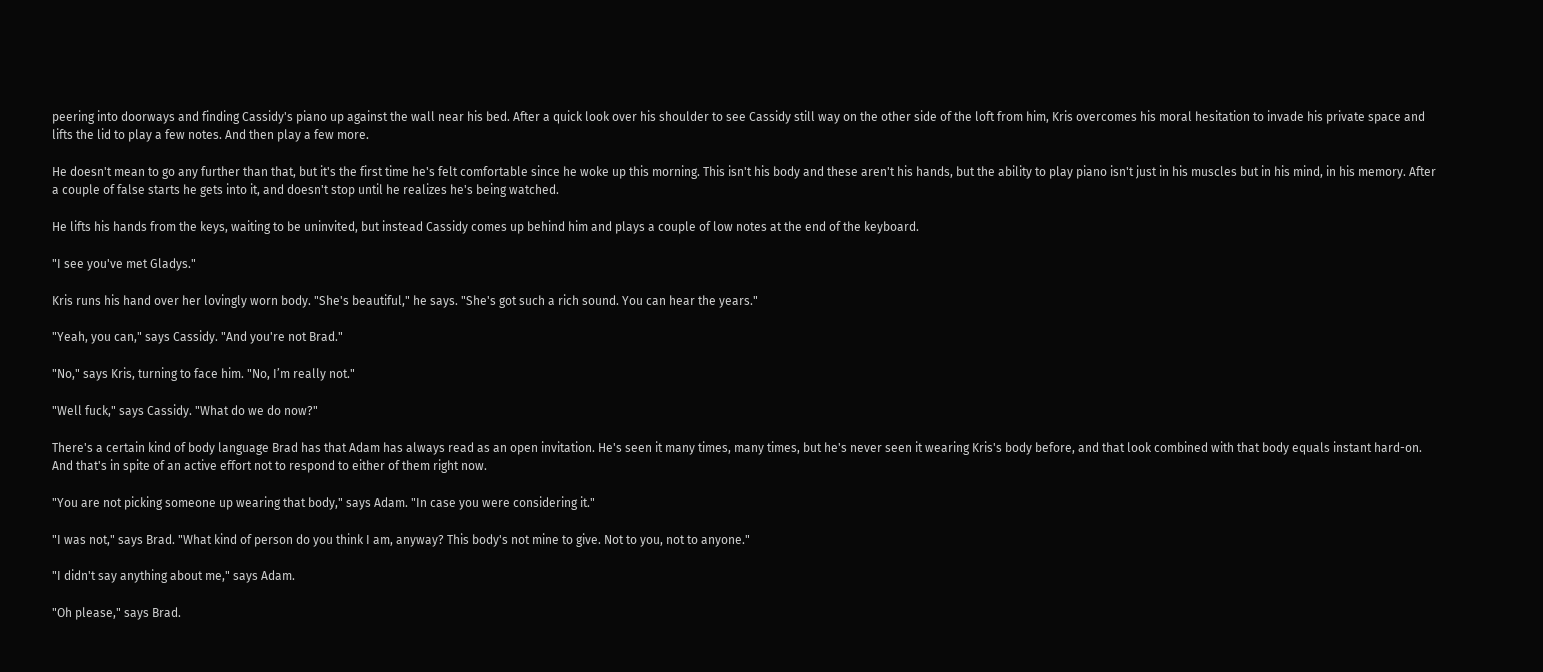peering into doorways and finding Cassidy's piano up against the wall near his bed. After a quick look over his shoulder to see Cassidy still way on the other side of the loft from him, Kris overcomes his moral hesitation to invade his private space and lifts the lid to play a few notes. And then play a few more.

He doesn't mean to go any further than that, but it's the first time he's felt comfortable since he woke up this morning. This isn't his body and these aren't his hands, but the ability to play piano isn't just in his muscles but in his mind, in his memory. After a couple of false starts he gets into it, and doesn't stop until he realizes he's being watched.

He lifts his hands from the keys, waiting to be uninvited, but instead Cassidy comes up behind him and plays a couple of low notes at the end of the keyboard.

"I see you've met Gladys."

Kris runs his hand over her lovingly worn body. "She's beautiful," he says. "She's got such a rich sound. You can hear the years."

"Yeah, you can," says Cassidy. "And you're not Brad."

"No," says Kris, turning to face him. "No, I’m really not."

"Well fuck," says Cassidy. "What do we do now?"

There's a certain kind of body language Brad has that Adam has always read as an open invitation. He's seen it many times, many times, but he's never seen it wearing Kris's body before, and that look combined with that body equals instant hard-on. And that's in spite of an active effort not to respond to either of them right now.

"You are not picking someone up wearing that body," says Adam. "In case you were considering it."

"I was not," says Brad. "What kind of person do you think I am, anyway? This body's not mine to give. Not to you, not to anyone."

"I didn't say anything about me," says Adam.

"Oh please," says Brad.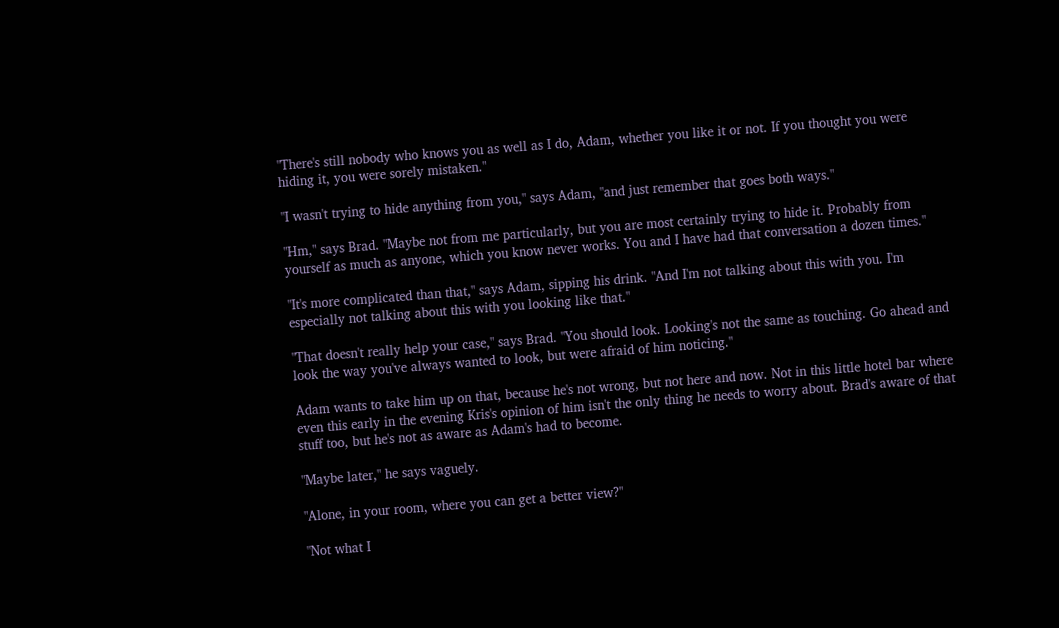"There's still nobody who knows you as well as I do, Adam, whether you like it or not. If you thought you were hiding it, you were sorely mistaken."

"I wasn't trying to hide anything from you," says Adam, "and just remember that goes both ways."

"Hm," says Brad. "Maybe not from me particularly, but you are most certainly trying to hide it. Probably from yourself as much as anyone, which you know never works. You and I have had that conversation a dozen times."

"It's more complicated than that," says Adam, sipping his drink. "And I'm not talking about this with you. I'm especially not talking about this with you looking like that."

"That doesn't really help your case," says Brad. "You should look. Looking's not the same as touching. Go ahead and look the way you've always wanted to look, but were afraid of him noticing."

Adam wants to take him up on that, because he's not wrong, but not here and now. Not in this little hotel bar where even this early in the evening Kris's opinion of him isn't the only thing he needs to worry about. Brad's aware of that stuff too, but he's not as aware as Adam's had to become.

"Maybe later," he says vaguely.

"Alone, in your room, where you can get a better view?"

"Not what I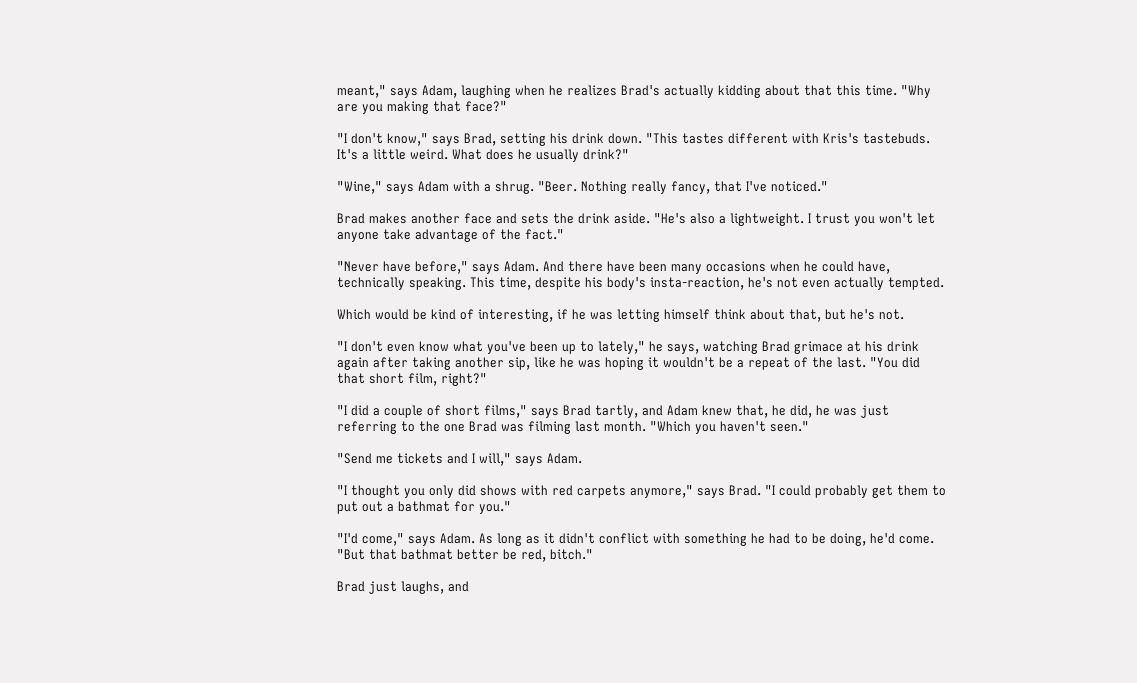meant," says Adam, laughing when he realizes Brad's actually kidding about that this time. "Why are you making that face?"

"I don't know," says Brad, setting his drink down. "This tastes different with Kris's tastebuds. It's a little weird. What does he usually drink?"

"Wine," says Adam with a shrug. "Beer. Nothing really fancy, that I've noticed."

Brad makes another face and sets the drink aside. "He's also a lightweight. I trust you won't let anyone take advantage of the fact."

"Never have before," says Adam. And there have been many occasions when he could have, technically speaking. This time, despite his body's insta-reaction, he's not even actually tempted.

Which would be kind of interesting, if he was letting himself think about that, but he's not.

"I don't even know what you've been up to lately," he says, watching Brad grimace at his drink again after taking another sip, like he was hoping it wouldn't be a repeat of the last. "You did that short film, right?"

"I did a couple of short films," says Brad tartly, and Adam knew that, he did, he was just referring to the one Brad was filming last month. "Which you haven't seen."

"Send me tickets and I will," says Adam.

"I thought you only did shows with red carpets anymore," says Brad. "I could probably get them to put out a bathmat for you."

"I'd come," says Adam. As long as it didn't conflict with something he had to be doing, he'd come. "But that bathmat better be red, bitch."

Brad just laughs, and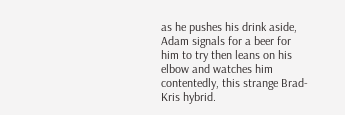as he pushes his drink aside, Adam signals for a beer for him to try then leans on his elbow and watches him contentedly, this strange Brad-Kris hybrid.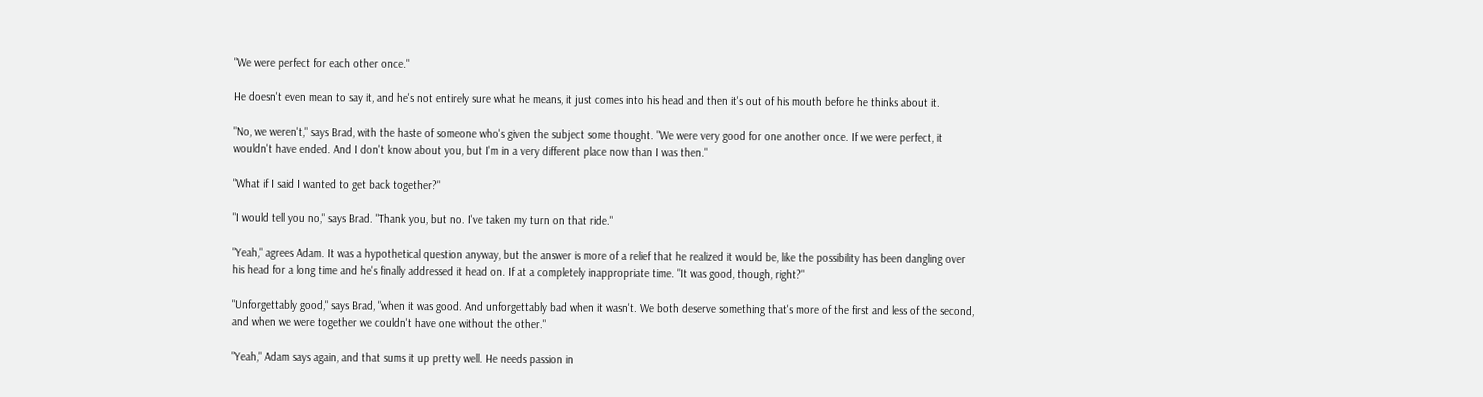"We were perfect for each other once."

He doesn't even mean to say it, and he's not entirely sure what he means, it just comes into his head and then it's out of his mouth before he thinks about it.

"No, we weren't," says Brad, with the haste of someone who's given the subject some thought. "We were very good for one another once. If we were perfect, it wouldn't have ended. And I don't know about you, but I'm in a very different place now than I was then."

"What if I said I wanted to get back together?"

"I would tell you no," says Brad. "Thank you, but no. I've taken my turn on that ride."

"Yeah," agrees Adam. It was a hypothetical question anyway, but the answer is more of a relief that he realized it would be, like the possibility has been dangling over his head for a long time and he's finally addressed it head on. If at a completely inappropriate time. "It was good, though, right?"

"Unforgettably good," says Brad, "when it was good. And unforgettably bad when it wasn't. We both deserve something that's more of the first and less of the second, and when we were together we couldn't have one without the other."

"Yeah," Adam says again, and that sums it up pretty well. He needs passion in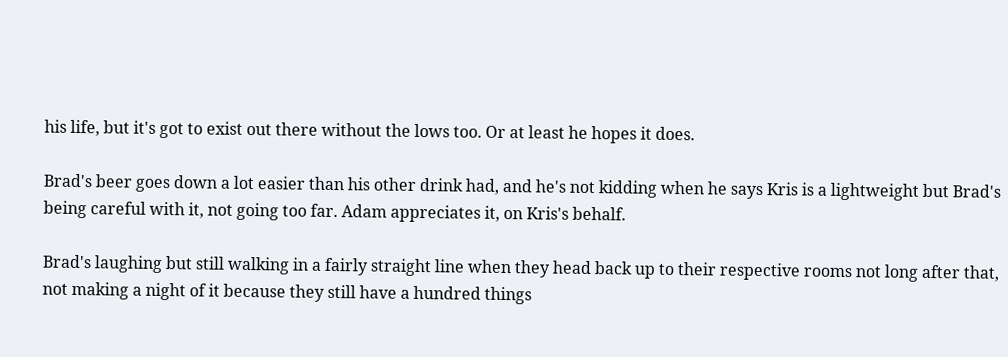his life, but it's got to exist out there without the lows too. Or at least he hopes it does.

Brad's beer goes down a lot easier than his other drink had, and he's not kidding when he says Kris is a lightweight but Brad's being careful with it, not going too far. Adam appreciates it, on Kris's behalf.

Brad's laughing but still walking in a fairly straight line when they head back up to their respective rooms not long after that, not making a night of it because they still have a hundred things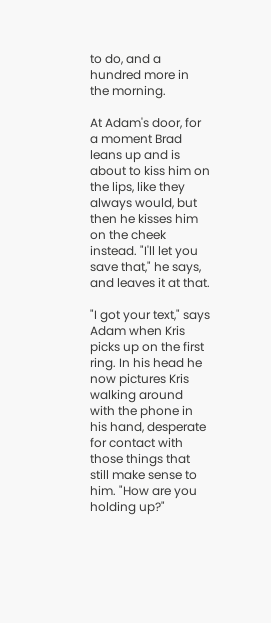to do, and a hundred more in the morning.

At Adam's door, for a moment Brad leans up and is about to kiss him on the lips, like they always would, but then he kisses him on the cheek instead. "I'll let you save that," he says, and leaves it at that.

"I got your text," says Adam when Kris picks up on the first ring. In his head he now pictures Kris walking around with the phone in his hand, desperate for contact with those things that still make sense to him. "How are you holding up?"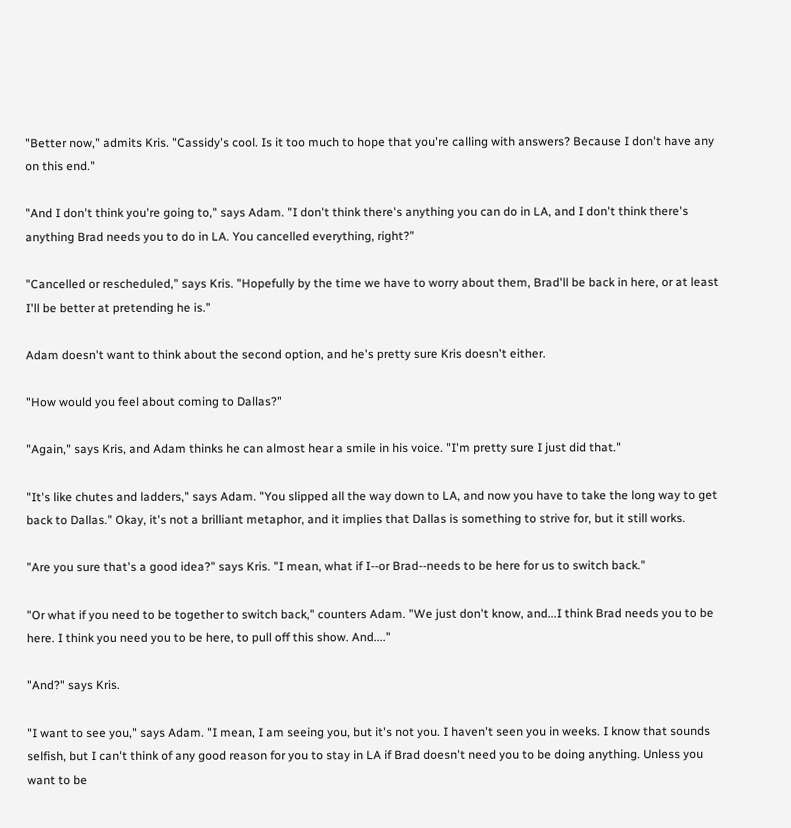"Better now," admits Kris. "Cassidy's cool. Is it too much to hope that you're calling with answers? Because I don't have any on this end."

"And I don't think you're going to," says Adam. "I don't think there's anything you can do in LA, and I don't think there's anything Brad needs you to do in LA. You cancelled everything, right?"

"Cancelled or rescheduled," says Kris. "Hopefully by the time we have to worry about them, Brad'll be back in here, or at least I'll be better at pretending he is."

Adam doesn't want to think about the second option, and he's pretty sure Kris doesn't either.

"How would you feel about coming to Dallas?"

"Again," says Kris, and Adam thinks he can almost hear a smile in his voice. "I'm pretty sure I just did that."

"It's like chutes and ladders," says Adam. "You slipped all the way down to LA, and now you have to take the long way to get back to Dallas." Okay, it's not a brilliant metaphor, and it implies that Dallas is something to strive for, but it still works.

"Are you sure that's a good idea?" says Kris. "I mean, what if I--or Brad--needs to be here for us to switch back."

"Or what if you need to be together to switch back," counters Adam. "We just don't know, and...I think Brad needs you to be here. I think you need you to be here, to pull off this show. And...."

"And?" says Kris.

"I want to see you," says Adam. "I mean, I am seeing you, but it's not you. I haven't seen you in weeks. I know that sounds selfish, but I can't think of any good reason for you to stay in LA if Brad doesn't need you to be doing anything. Unless you want to be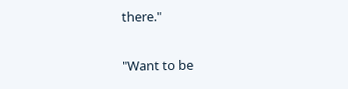there."

"Want to be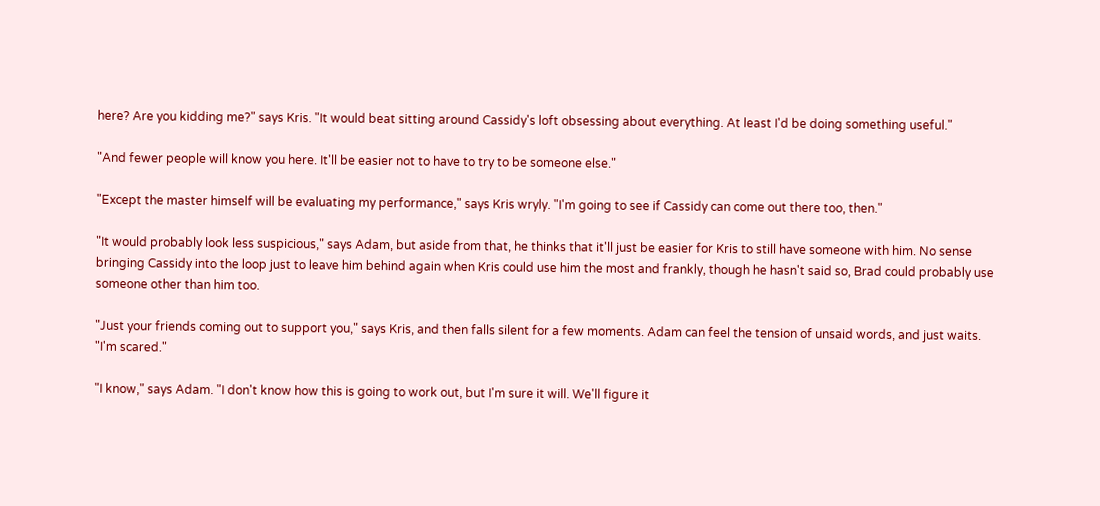here? Are you kidding me?" says Kris. "It would beat sitting around Cassidy's loft obsessing about everything. At least I'd be doing something useful."

"And fewer people will know you here. It'll be easier not to have to try to be someone else."

"Except the master himself will be evaluating my performance," says Kris wryly. "I'm going to see if Cassidy can come out there too, then."

"It would probably look less suspicious," says Adam, but aside from that, he thinks that it'll just be easier for Kris to still have someone with him. No sense bringing Cassidy into the loop just to leave him behind again when Kris could use him the most and frankly, though he hasn't said so, Brad could probably use someone other than him too.

"Just your friends coming out to support you," says Kris, and then falls silent for a few moments. Adam can feel the tension of unsaid words, and just waits. "I'm scared."

"I know," says Adam. "I don't know how this is going to work out, but I'm sure it will. We'll figure it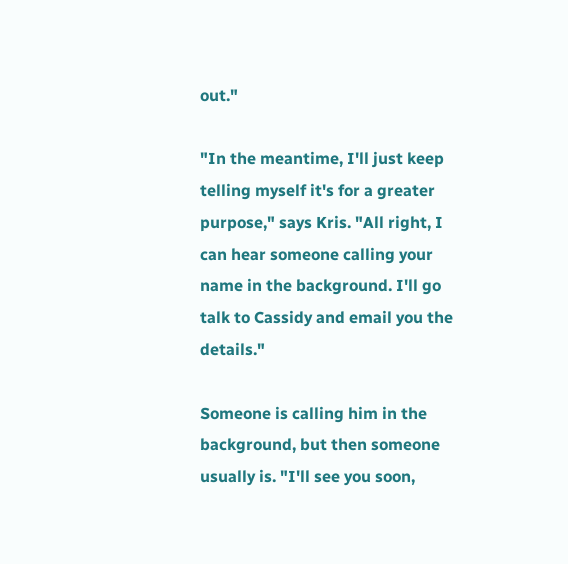out."

"In the meantime, I'll just keep telling myself it's for a greater purpose," says Kris. "All right, I can hear someone calling your name in the background. I'll go talk to Cassidy and email you the details."

Someone is calling him in the background, but then someone usually is. "I'll see you soon,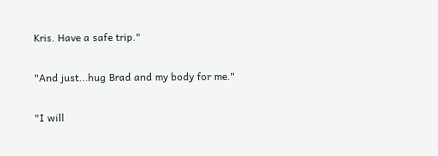Kris. Have a safe trip."

"And just...hug Brad and my body for me."

"I will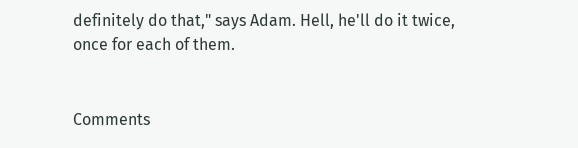definitely do that," says Adam. Hell, he'll do it twice, once for each of them.


Comments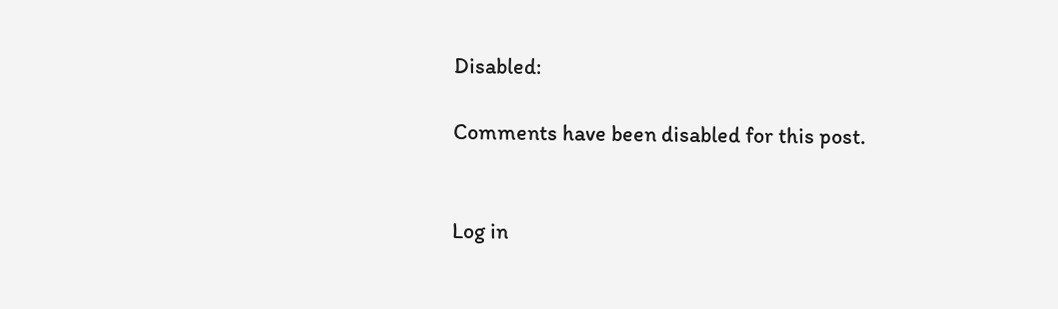Disabled:

Comments have been disabled for this post.


Log in